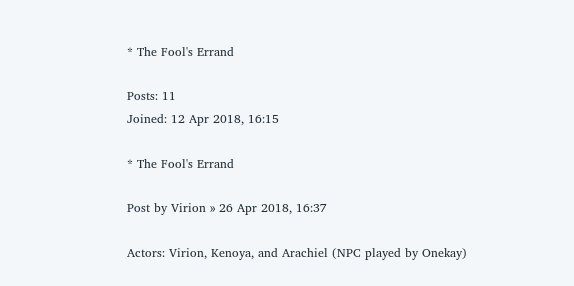* The Fool's Errand

Posts: 11
Joined: 12 Apr 2018, 16:15

* The Fool's Errand

Post by Virion » 26 Apr 2018, 16:37

Actors: Virion, Kenoya, and Arachiel (NPC played by Onekay)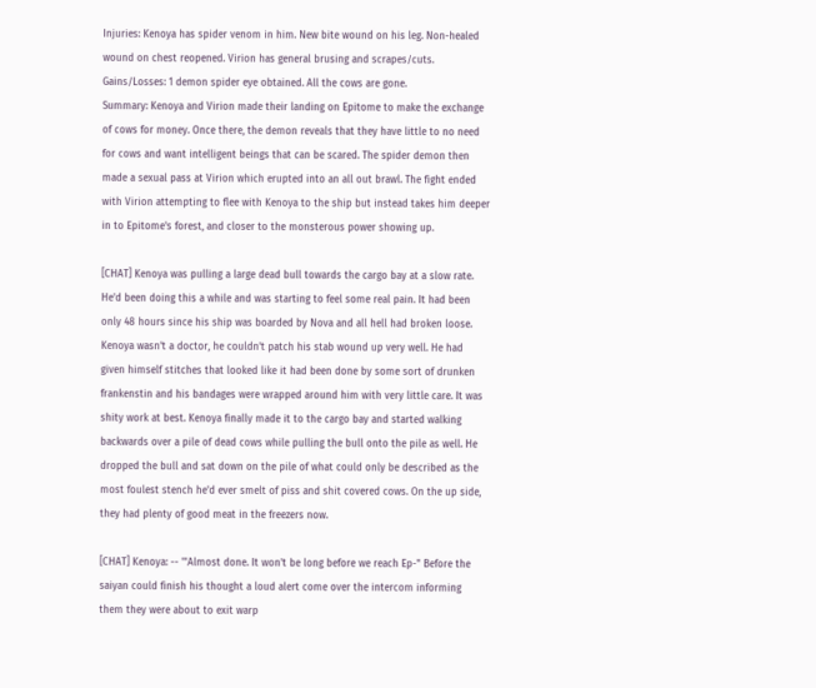Injuries: Kenoya has spider venom in him. New bite wound on his leg. Non-healed wound on chest reopened. Virion has general brusing and scrapes/cuts.
Gains/Losses: 1 demon spider eye obtained. All the cows are gone.
Summary: Kenoya and Virion made their landing on Epitome to make the exchange of cows for money. Once there, the demon reveals that they have little to no need for cows and want intelligent beings that can be scared. The spider demon then made a sexual pass at Virion which erupted into an all out brawl. The fight ended with Virion attempting to flee with Kenoya to the ship but instead takes him deeper in to Epitome's forest, and closer to the monsterous power showing up.

[CHAT] Kenoya was pulling a large dead bull towards the cargo bay at a slow rate. He'd been doing this a while and was starting to feel some real pain. It had been only 48 hours since his ship was boarded by Nova and all hell had broken loose. Kenoya wasn't a doctor, he couldn't patch his stab wound up very well. He had given himself stitches that looked like it had been done by some sort of drunken frankenstin and his bandages were wrapped around him with very little care. It was shity work at best. Kenoya finally made it to the cargo bay and started walking backwards over a pile of dead cows while pulling the bull onto the pile as well. He dropped the bull and sat down on the pile of what could only be described as the most foulest stench he'd ever smelt of piss and shit covered cows. On the up side, they had plenty of good meat in the freezers now.

[CHAT] Kenoya: -- '"Almost done. It won't be long before we reach Ep-" Before the saiyan could finish his thought a loud alert come over the intercom informing them they were about to exit warp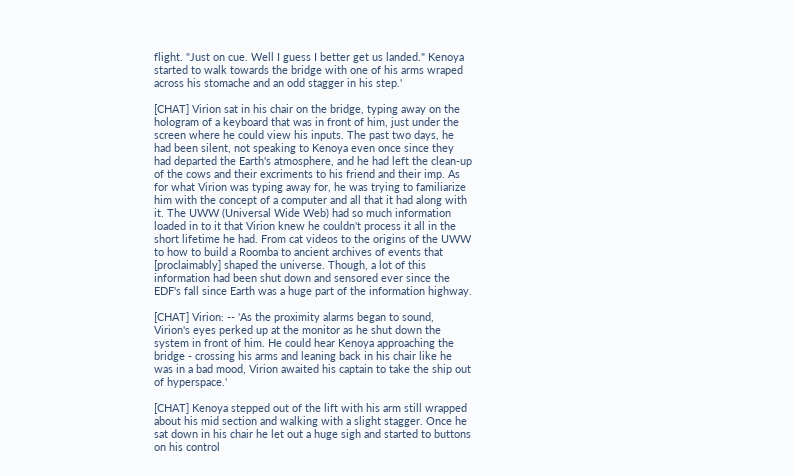flight. "Just on cue. Well I guess I better get us landed." Kenoya started to walk towards the bridge with one of his arms wraped across his stomache and an odd stagger in his step.'

[CHAT] Virion sat in his chair on the bridge, typing away on the hologram of a keyboard that was in front of him, just under the screen where he could view his inputs. The past two days, he had been silent, not speaking to Kenoya even once since they had departed the Earth's atmosphere, and he had left the clean-up of the cows and their excriments to his friend and their imp. As for what Virion was typing away for, he was trying to familiarize him with the concept of a computer and all that it had along with it. The UWW (Universal Wide Web) had so much information loaded in to it that Virion knew he couldn't process it all in the short lifetime he had. From cat videos to the origins of the UWW to how to build a Roomba to ancient archives of events that [proclaimably] shaped the universe. Though, a lot of this information had been shut down and sensored ever since the EDF's fall since Earth was a huge part of the information highway.

[CHAT] Virion: -- 'As the proximity alarms began to sound, Virion's eyes perked up at the monitor as he shut down the system in front of him. He could hear Kenoya approaching the bridge - crossing his arms and leaning back in his chair like he was in a bad mood, Virion awaited his captain to take the ship out of hyperspace.'

[CHAT] Kenoya stepped out of the lift with his arm still wrapped about his mid section and walking with a slight stagger. Once he sat down in his chair he let out a huge sigh and started to buttons on his control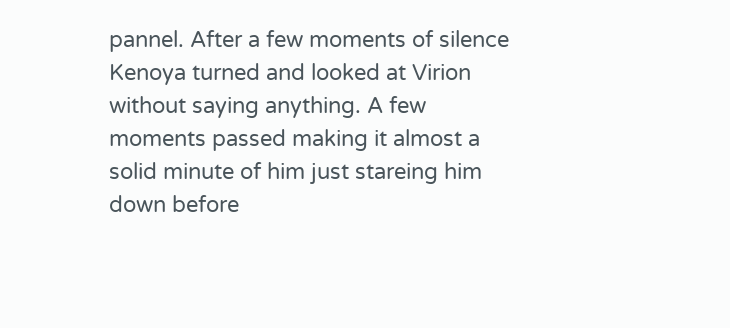pannel. After a few moments of silence Kenoya turned and looked at Virion without saying anything. A few moments passed making it almost a solid minute of him just stareing him down before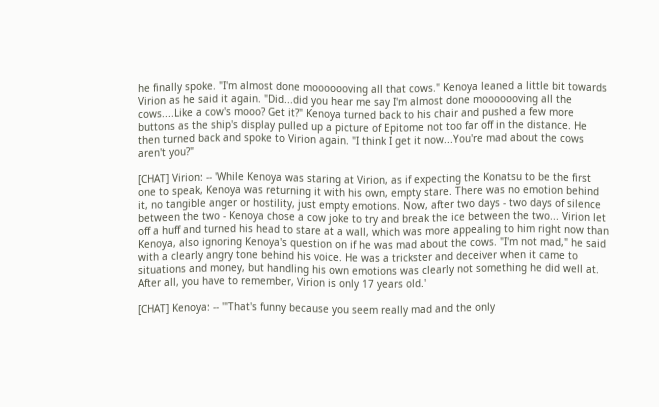he finally spoke. "I'm almost done mooooooving all that cows." Kenoya leaned a little bit towards Virion as he said it again. "Did...did you hear me say I'm almost done mooooooving all the cows....Like a cow's mooo? Get it?" Kenoya turned back to his chair and pushed a few more buttons as the ship's display pulled up a picture of Epitome not too far off in the distance. He then turned back and spoke to Virion again. "I think I get it now...You're mad about the cows aren't you?"

[CHAT] Virion: -- 'While Kenoya was staring at Virion, as if expecting the Konatsu to be the first one to speak, Kenoya was returning it with his own, empty stare. There was no emotion behind it, no tangible anger or hostility, just empty emotions. Now, after two days - two days of silence between the two - Kenoya chose a cow joke to try and break the ice between the two... Virion let off a huff and turned his head to stare at a wall, which was more appealing to him right now than Kenoya, also ignoring Kenoya's question on if he was mad about the cows. "I'm not mad," he said with a clearly angry tone behind his voice. He was a trickster and deceiver when it came to situations and money, but handling his own emotions was clearly not something he did well at. After all, you have to remember, Virion is only 17 years old.'

[CHAT] Kenoya: -- '"That's funny because you seem really mad and the only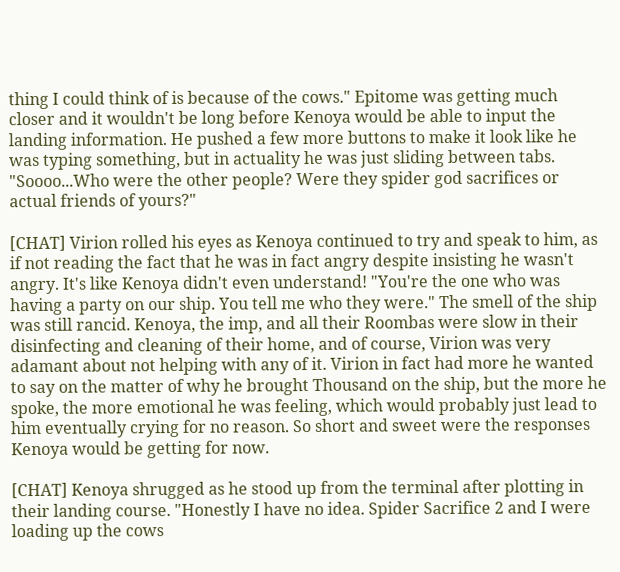thing I could think of is because of the cows." Epitome was getting much closer and it wouldn't be long before Kenoya would be able to input the landing information. He pushed a few more buttons to make it look like he was typing something, but in actuality he was just sliding between tabs. "Soooo...Who were the other people? Were they spider god sacrifices or actual friends of yours?"

[CHAT] Virion rolled his eyes as Kenoya continued to try and speak to him, as if not reading the fact that he was in fact angry despite insisting he wasn't angry. It's like Kenoya didn't even understand! "You're the one who was having a party on our ship. You tell me who they were." The smell of the ship was still rancid. Kenoya, the imp, and all their Roombas were slow in their disinfecting and cleaning of their home, and of course, Virion was very adamant about not helping with any of it. Virion in fact had more he wanted to say on the matter of why he brought Thousand on the ship, but the more he spoke, the more emotional he was feeling, which would probably just lead to him eventually crying for no reason. So short and sweet were the responses Kenoya would be getting for now.

[CHAT] Kenoya shrugged as he stood up from the terminal after plotting in their landing course. "Honestly I have no idea. Spider Sacrifice 2 and I were loading up the cows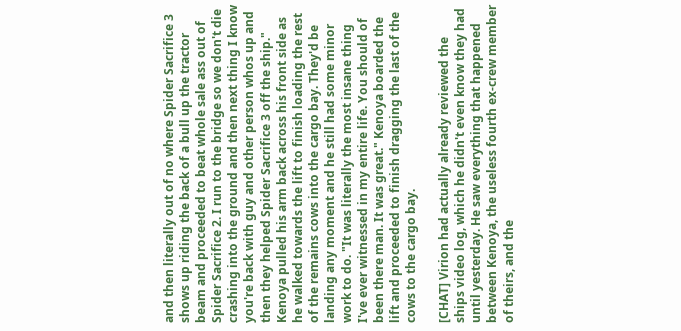and then literally out of no where Spider Sacrifice 3 shows up riding the back of a bull up the tractor beam and proceeded to beat whole sale ass out of Spider Sacrifice 2. I run to the bridge so we don't die crashing into the ground and then next thing I know you're back with guy and other person whos up and then they helped Spider Sacrifice 3 off the ship." Kenoya pulled his arm back across his front side as he walked towards the lift to finish loading the rest of the remains cows into the cargo bay. They'd be landing any moment and he still had some minor work to do. "It was literally the most insane thing I've ever witnessed in my entire life. You should of been there man. It was great." Kenoya boarded the lift and proceeded to finish dragging the last of the cows to the cargo bay.

[CHAT] Virion had actually already reviewed the ships video log, which he didn't even know they had until yesterday. He saw everything that happened between Kenoya, the useless fourth ex-crew member of theirs, and the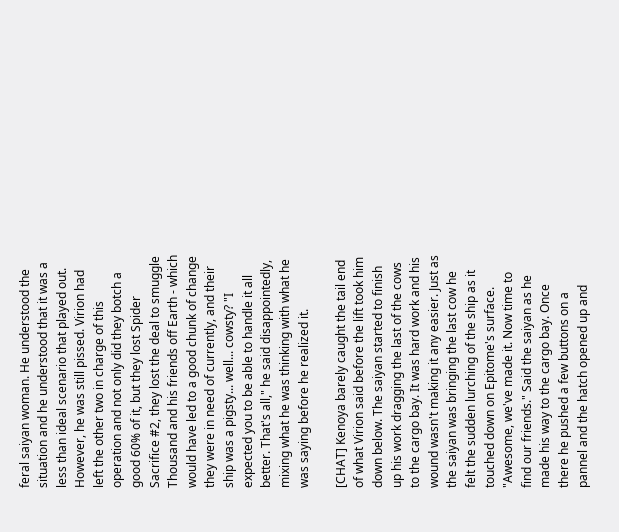feral saiyan woman. He understood the situation and he understood that it was a less than ideal scenario that played out. However, he was still pissed. Virion had left the other two in charge of this operation and not only did they botch a good 60% of it, but they lost Spider Sacrifice #2, they lost the deal to smuggle Thousand and his friends off Earth - which would have led to a good chunk of change they were in need of currently, and their ship was a pigsty... well... cowsty? "I expected you to be able to handle it all better. That's all," he said disappointedly, mixing what he was thinking with what he was saying before he realized it.

[CHAT] Kenoya barely caught the tail end of what Virion said before the lift took him down below. The saiyan started to finish up his work dragging the last of the cows to the cargo bay. It was hard work and his wound wasn't making it any easier. Just as the saiyan was bringing the last cow he felt the sudden lurching of the ship as it touched down on Epitome's surface. "Awesome, we've made it. Now time to find our friends." Said the saiyan as he made his way to the cargo bay. Once there he pushed a few buttons on a pannel and the hatch opened up and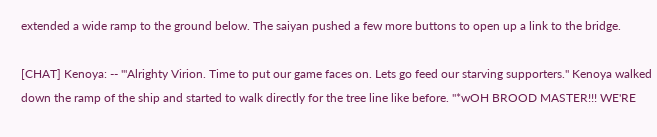extended a wide ramp to the ground below. The saiyan pushed a few more buttons to open up a link to the bridge.

[CHAT] Kenoya: -- '"Alrighty Virion. Time to put our game faces on. Lets go feed our starving supporters." Kenoya walked down the ramp of the ship and started to walk directly for the tree line like before. "*wOH BROOD MASTER!!! WE'RE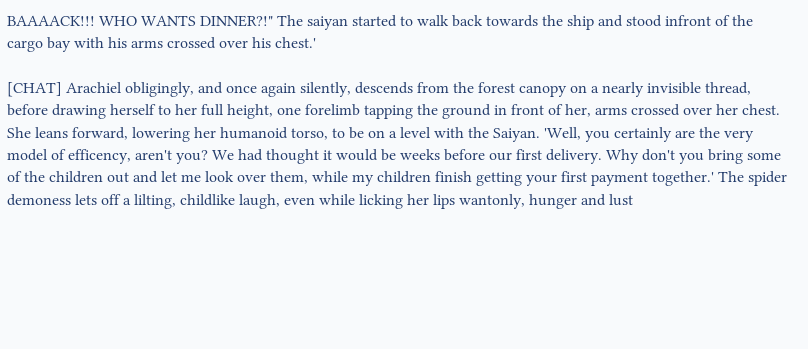BAAAACK!!! WHO WANTS DINNER?!" The saiyan started to walk back towards the ship and stood infront of the cargo bay with his arms crossed over his chest.'

[CHAT] Arachiel obligingly, and once again silently, descends from the forest canopy on a nearly invisible thread, before drawing herself to her full height, one forelimb tapping the ground in front of her, arms crossed over her chest. She leans forward, lowering her humanoid torso, to be on a level with the Saiyan. 'Well, you certainly are the very model of efficency, aren't you? We had thought it would be weeks before our first delivery. Why don't you bring some of the children out and let me look over them, while my children finish getting your first payment together.' The spider demoness lets off a lilting, childlike laugh, even while licking her lips wantonly, hunger and lust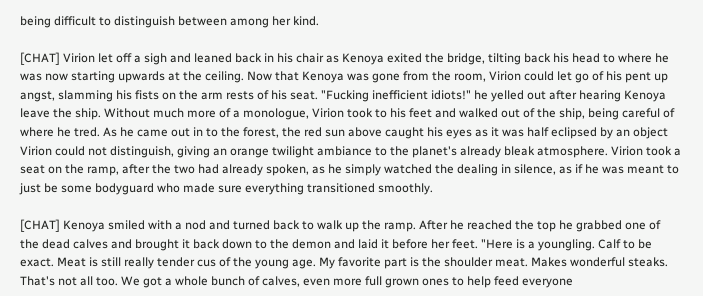being difficult to distinguish between among her kind.

[CHAT] Virion let off a sigh and leaned back in his chair as Kenoya exited the bridge, tilting back his head to where he was now starting upwards at the ceiling. Now that Kenoya was gone from the room, Virion could let go of his pent up angst, slamming his fists on the arm rests of his seat. "Fucking inefficient idiots!" he yelled out after hearing Kenoya leave the ship. Without much more of a monologue, Virion took to his feet and walked out of the ship, being careful of where he tred. As he came out in to the forest, the red sun above caught his eyes as it was half eclipsed by an object Virion could not distinguish, giving an orange twilight ambiance to the planet's already bleak atmosphere. Virion took a seat on the ramp, after the two had already spoken, as he simply watched the dealing in silence, as if he was meant to just be some bodyguard who made sure everything transitioned smoothly.

[CHAT] Kenoya smiled with a nod and turned back to walk up the ramp. After he reached the top he grabbed one of the dead calves and brought it back down to the demon and laid it before her feet. "Here is a youngling. Calf to be exact. Meat is still really tender cus of the young age. My favorite part is the shoulder meat. Makes wonderful steaks. That's not all too. We got a whole bunch of calves, even more full grown ones to help feed everyone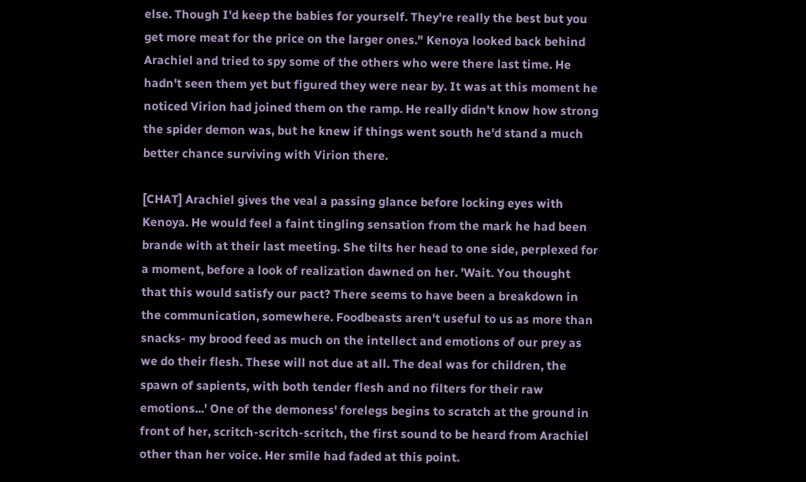else. Though I'd keep the babies for yourself. They're really the best but you get more meat for the price on the larger ones." Kenoya looked back behind Arachiel and tried to spy some of the others who were there last time. He hadn't seen them yet but figured they were near by. It was at this moment he noticed Virion had joined them on the ramp. He really didn't know how strong the spider demon was, but he knew if things went south he'd stand a much better chance surviving with Virion there.

[CHAT] Arachiel gives the veal a passing glance before locking eyes with Kenoya. He would feel a faint tingling sensation from the mark he had been brande with at their last meeting. She tilts her head to one side, perplexed for a moment, before a look of realization dawned on her. 'Wait. You thought that this would satisfy our pact? There seems to have been a breakdown in the communication, somewhere. Foodbeasts aren't useful to us as more than snacks- my brood feed as much on the intellect and emotions of our prey as we do their flesh. These will not due at all. The deal was for children, the spawn of sapients, with both tender flesh and no filters for their raw emotions...' One of the demoness' forelegs begins to scratch at the ground in front of her, scritch-scritch-scritch, the first sound to be heard from Arachiel other than her voice. Her smile had faded at this point.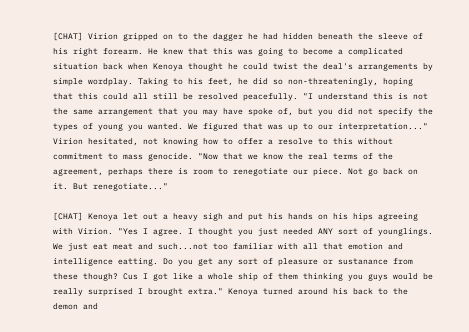[CHAT] Virion gripped on to the dagger he had hidden beneath the sleeve of his right forearm. He knew that this was going to become a complicated situation back when Kenoya thought he could twist the deal's arrangements by simple wordplay. Taking to his feet, he did so non-threateningly, hoping that this could all still be resolved peacefully. "I understand this is not the same arrangement that you may have spoke of, but you did not specify the types of young you wanted. We figured that was up to our interpretation..." Virion hesitated, not knowing how to offer a resolve to this without commitment to mass genocide. "Now that we know the real terms of the agreement, perhaps there is room to renegotiate our piece. Not go back on it. But renegotiate..."

[CHAT] Kenoya let out a heavy sigh and put his hands on his hips agreeing with Virion. "Yes I agree. I thought you just needed ANY sort of younglings. We just eat meat and such...not too familiar with all that emotion and intelligence eatting. Do you get any sort of pleasure or sustanance from these though? Cus I got like a whole ship of them thinking you guys would be really surprised I brought extra." Kenoya turned around his back to the demon and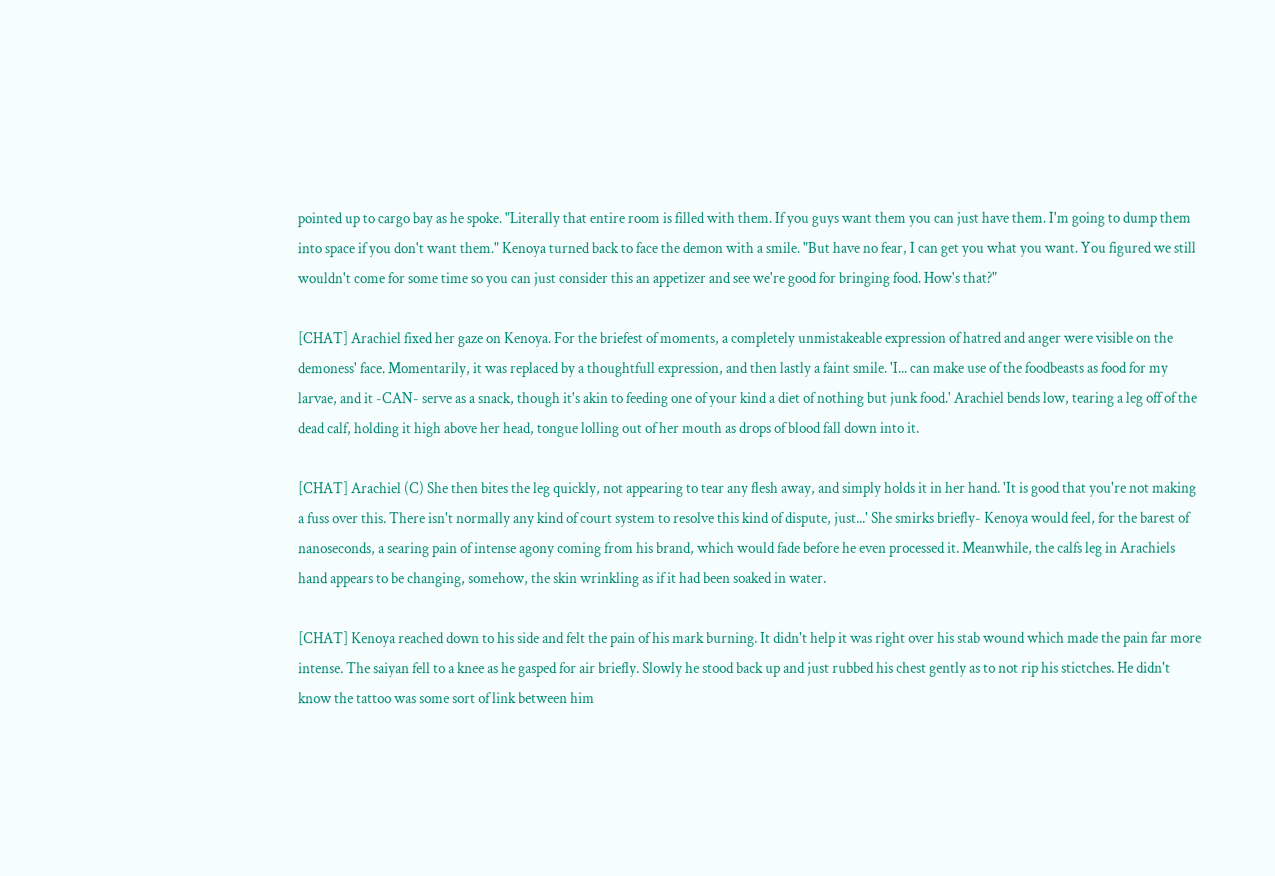pointed up to cargo bay as he spoke. "Literally that entire room is filled with them. If you guys want them you can just have them. I'm going to dump them into space if you don't want them." Kenoya turned back to face the demon with a smile. "But have no fear, I can get you what you want. You figured we still wouldn't come for some time so you can just consider this an appetizer and see we're good for bringing food. How's that?"

[CHAT] Arachiel fixed her gaze on Kenoya. For the briefest of moments, a completely unmistakeable expression of hatred and anger were visible on the demoness' face. Momentarily, it was replaced by a thoughtfull expression, and then lastly a faint smile. 'I... can make use of the foodbeasts as food for my larvae, and it -CAN- serve as a snack, though it's akin to feeding one of your kind a diet of nothing but junk food.' Arachiel bends low, tearing a leg off of the dead calf, holding it high above her head, tongue lolling out of her mouth as drops of blood fall down into it.

[CHAT] Arachiel (C) She then bites the leg quickly, not appearing to tear any flesh away, and simply holds it in her hand. 'It is good that you're not making a fuss over this. There isn't normally any kind of court system to resolve this kind of dispute, just...' She smirks briefly- Kenoya would feel, for the barest of nanoseconds, a searing pain of intense agony coming from his brand, which would fade before he even processed it. Meanwhile, the calfs leg in Arachiels hand appears to be changing, somehow, the skin wrinkling as if it had been soaked in water.

[CHAT] Kenoya reached down to his side and felt the pain of his mark burning. It didn't help it was right over his stab wound which made the pain far more intense. The saiyan fell to a knee as he gasped for air briefly. Slowly he stood back up and just rubbed his chest gently as to not rip his stictches. He didn't know the tattoo was some sort of link between him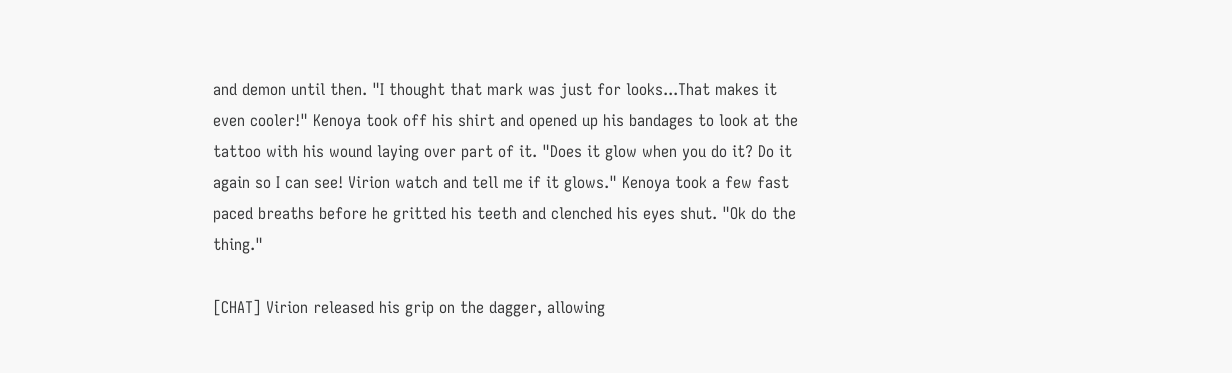and demon until then. "I thought that mark was just for looks...That makes it even cooler!" Kenoya took off his shirt and opened up his bandages to look at the tattoo with his wound laying over part of it. "Does it glow when you do it? Do it again so I can see! Virion watch and tell me if it glows." Kenoya took a few fast paced breaths before he gritted his teeth and clenched his eyes shut. "Ok do the thing."

[CHAT] Virion released his grip on the dagger, allowing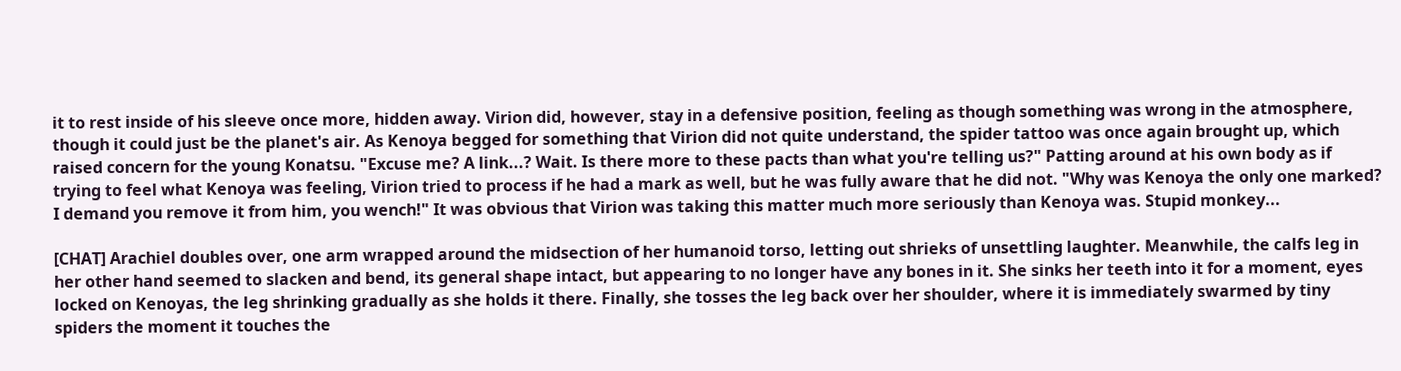it to rest inside of his sleeve once more, hidden away. Virion did, however, stay in a defensive position, feeling as though something was wrong in the atmosphere, though it could just be the planet's air. As Kenoya begged for something that Virion did not quite understand, the spider tattoo was once again brought up, which raised concern for the young Konatsu. "Excuse me? A link...? Wait. Is there more to these pacts than what you're telling us?" Patting around at his own body as if trying to feel what Kenoya was feeling, Virion tried to process if he had a mark as well, but he was fully aware that he did not. "Why was Kenoya the only one marked? I demand you remove it from him, you wench!" It was obvious that Virion was taking this matter much more seriously than Kenoya was. Stupid monkey...

[CHAT] Arachiel doubles over, one arm wrapped around the midsection of her humanoid torso, letting out shrieks of unsettling laughter. Meanwhile, the calfs leg in her other hand seemed to slacken and bend, its general shape intact, but appearing to no longer have any bones in it. She sinks her teeth into it for a moment, eyes locked on Kenoyas, the leg shrinking gradually as she holds it there. Finally, she tosses the leg back over her shoulder, where it is immediately swarmed by tiny spiders the moment it touches the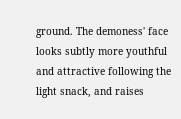ground. The demoness' face looks subtly more youthful and attractive following the light snack, and raises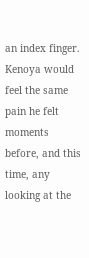an index finger. Kenoya would feel the same pain he felt moments before, and this time, any looking at the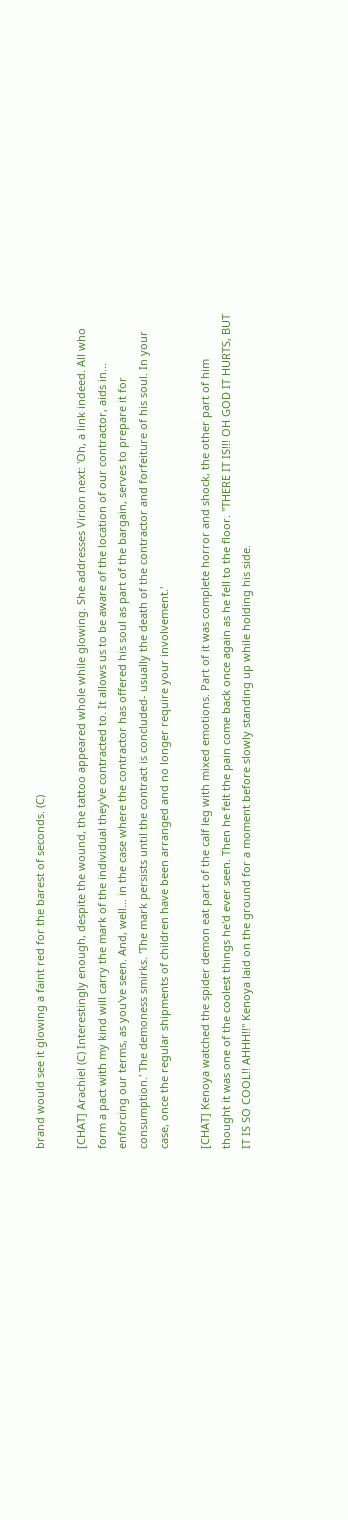brand would see it glowing a faint red for the barest of seconds. (C)

[CHAT] Arachiel (C) Interestingly enough, despite the wound, the tattoo appeared whole while glowing. She addresses Virion next: 'Oh, a link indeed. All who form a pact with my kind will carry the mark of the individual they've contracted to. It allows us to be aware of the location of our contractor, aids in... enforcing our terms, as you've seen. And, well... in the case where the contractor has offered his soul as part of the bargain, serves to prepare it for consumption.' The demoness smirks. 'The mark persists until the contract is concluded- usually the death of the contractor and forfeiture of his soul. In your case, once the regular shipments of children have been arranged and no longer require your involvement.'

[CHAT] Kenoya watched the spider demon eat part of the calf leg with mixed emotions. Part of it was complete horror and shock, the other part of him thought it was one of the coolest things he'd ever seen. Then he felt the pain come back once again as he fell to the floor. "THERE IT IS!!! OH GOD IT HURTS, BUT IT IS SO COOL!! AHHH!!" Kenoya laid on the ground for a moment before slowly standing up while holding his side.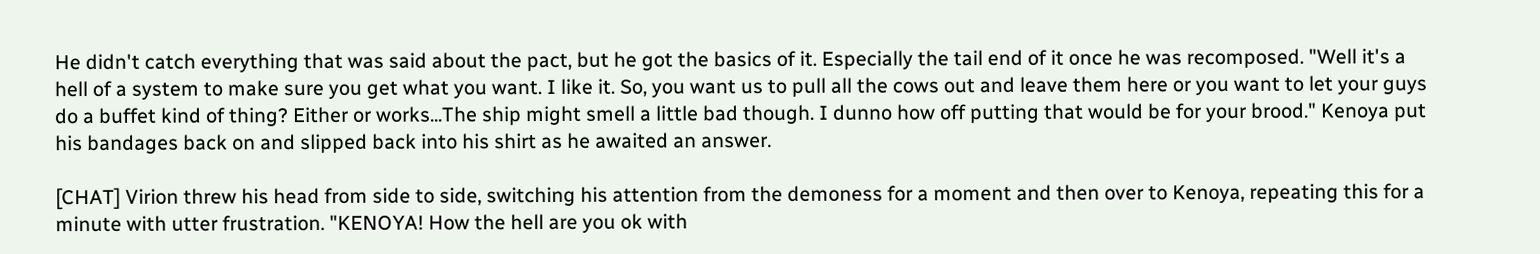He didn't catch everything that was said about the pact, but he got the basics of it. Especially the tail end of it once he was recomposed. "Well it's a hell of a system to make sure you get what you want. I like it. So, you want us to pull all the cows out and leave them here or you want to let your guys do a buffet kind of thing? Either or works...The ship might smell a little bad though. I dunno how off putting that would be for your brood." Kenoya put his bandages back on and slipped back into his shirt as he awaited an answer.

[CHAT] Virion threw his head from side to side, switching his attention from the demoness for a moment and then over to Kenoya, repeating this for a minute with utter frustration. "KENOYA! How the hell are you ok with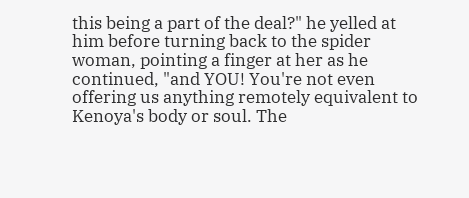this being a part of the deal?" he yelled at him before turning back to the spider woman, pointing a finger at her as he continued, "and YOU! You're not even offering us anything remotely equivalent to Kenoya's body or soul. The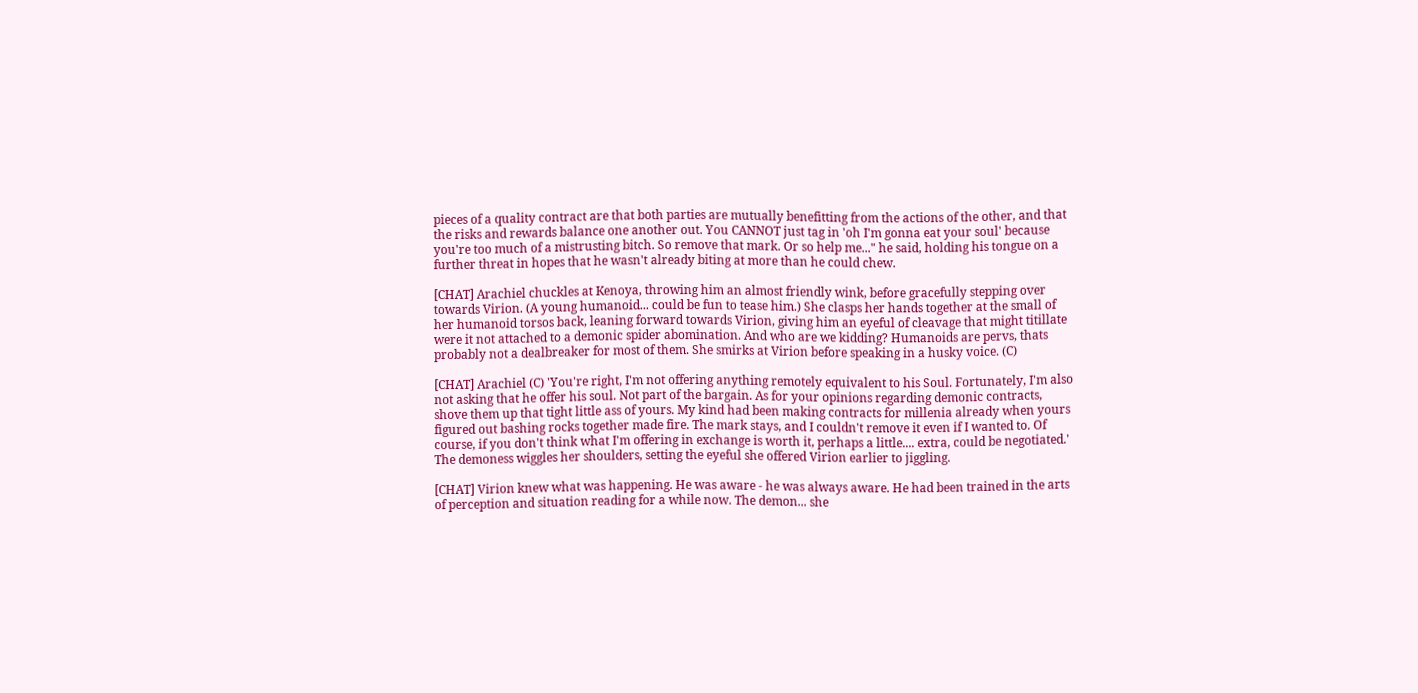pieces of a quality contract are that both parties are mutually benefitting from the actions of the other, and that the risks and rewards balance one another out. You CANNOT just tag in 'oh I'm gonna eat your soul' because you're too much of a mistrusting bitch. So remove that mark. Or so help me..." he said, holding his tongue on a further threat in hopes that he wasn't already biting at more than he could chew.

[CHAT] Arachiel chuckles at Kenoya, throwing him an almost friendly wink, before gracefully stepping over towards Virion. (A young humanoid... could be fun to tease him.) She clasps her hands together at the small of her humanoid torsos back, leaning forward towards Virion, giving him an eyeful of cleavage that might titillate were it not attached to a demonic spider abomination. And who are we kidding? Humanoids are pervs, thats probably not a dealbreaker for most of them. She smirks at Virion before speaking in a husky voice. (C)

[CHAT] Arachiel (C) 'You're right, I'm not offering anything remotely equivalent to his Soul. Fortunately, I'm also not asking that he offer his soul. Not part of the bargain. As for your opinions regarding demonic contracts, shove them up that tight little ass of yours. My kind had been making contracts for millenia already when yours figured out bashing rocks together made fire. The mark stays, and I couldn't remove it even if I wanted to. Of course, if you don't think what I'm offering in exchange is worth it, perhaps a little.... extra, could be negotiated.' The demoness wiggles her shoulders, setting the eyeful she offered Virion earlier to jiggling.

[CHAT] Virion knew what was happening. He was aware - he was always aware. He had been trained in the arts of perception and situation reading for a while now. The demon... she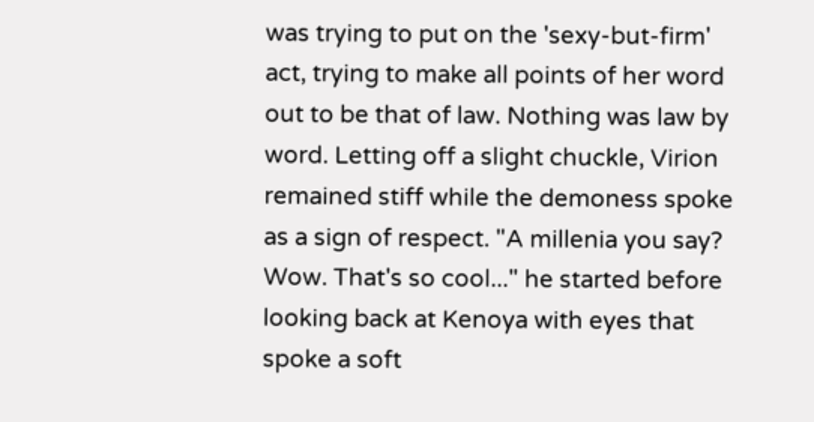was trying to put on the 'sexy-but-firm' act, trying to make all points of her word out to be that of law. Nothing was law by word. Letting off a slight chuckle, Virion remained stiff while the demoness spoke as a sign of respect. "A millenia you say? Wow. That's so cool..." he started before looking back at Kenoya with eyes that spoke a soft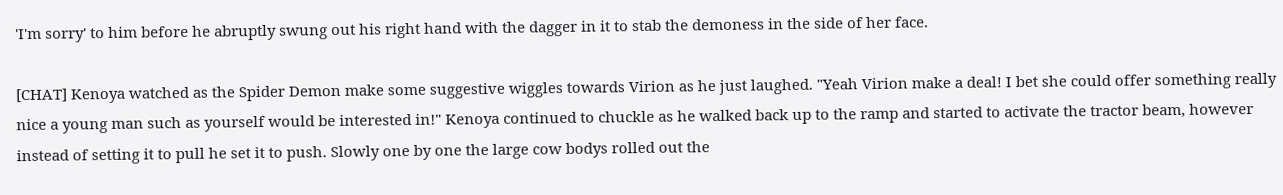'I'm sorry' to him before he abruptly swung out his right hand with the dagger in it to stab the demoness in the side of her face.

[CHAT] Kenoya watched as the Spider Demon make some suggestive wiggles towards Virion as he just laughed. "Yeah Virion make a deal! I bet she could offer something really nice a young man such as yourself would be interested in!" Kenoya continued to chuckle as he walked back up to the ramp and started to activate the tractor beam, however instead of setting it to pull he set it to push. Slowly one by one the large cow bodys rolled out the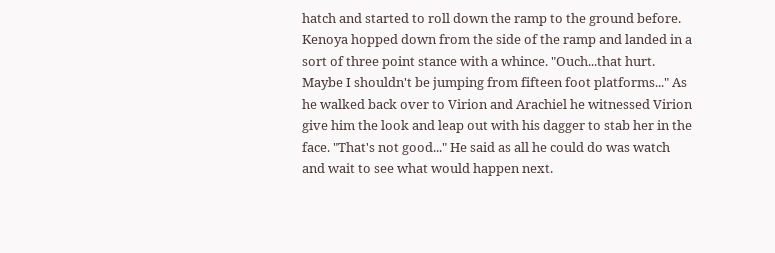hatch and started to roll down the ramp to the ground before. Kenoya hopped down from the side of the ramp and landed in a sort of three point stance with a whince. "Ouch...that hurt. Maybe I shouldn't be jumping from fifteen foot platforms..." As he walked back over to Virion and Arachiel he witnessed Virion give him the look and leap out with his dagger to stab her in the face. "That's not good..." He said as all he could do was watch and wait to see what would happen next.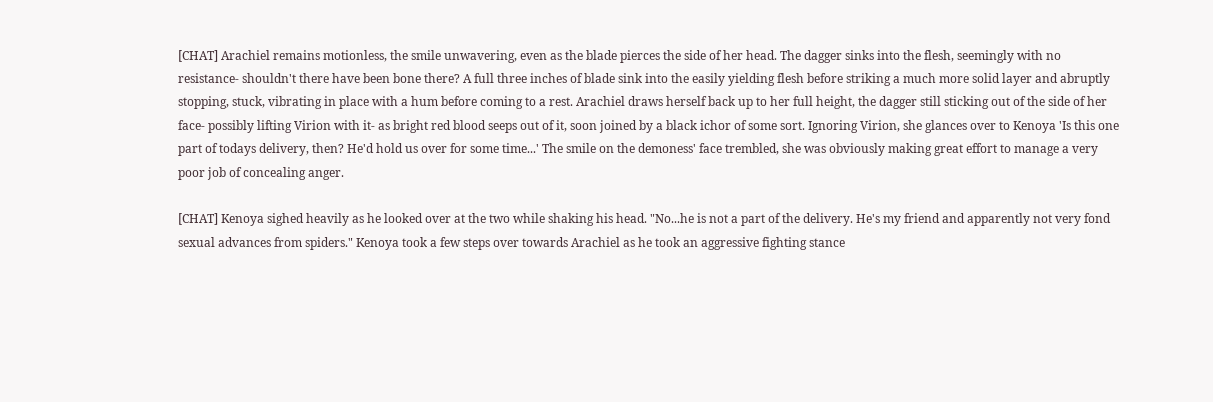[CHAT] Arachiel remains motionless, the smile unwavering, even as the blade pierces the side of her head. The dagger sinks into the flesh, seemingly with no resistance- shouldn't there have been bone there? A full three inches of blade sink into the easily yielding flesh before striking a much more solid layer and abruptly stopping, stuck, vibrating in place with a hum before coming to a rest. Arachiel draws herself back up to her full height, the dagger still sticking out of the side of her face- possibly lifting Virion with it- as bright red blood seeps out of it, soon joined by a black ichor of some sort. Ignoring Virion, she glances over to Kenoya 'Is this one part of todays delivery, then? He'd hold us over for some time...' The smile on the demoness' face trembled, she was obviously making great effort to manage a very poor job of concealing anger.

[CHAT] Kenoya sighed heavily as he looked over at the two while shaking his head. "No...he is not a part of the delivery. He's my friend and apparently not very fond sexual advances from spiders." Kenoya took a few steps over towards Arachiel as he took an aggressive fighting stance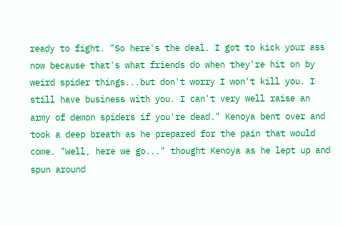ready to fight. "So here's the deal. I got to kick your ass now because that's what friends do when they're hit on by weird spider things...but don't worry I won't kill you. I still have business with you. I can't very well raise an army of demon spiders if you're dead." Kenoya bent over and took a deep breath as he prepared for the pain that would come. "Well, here we go..." thought Kenoya as he lept up and spun around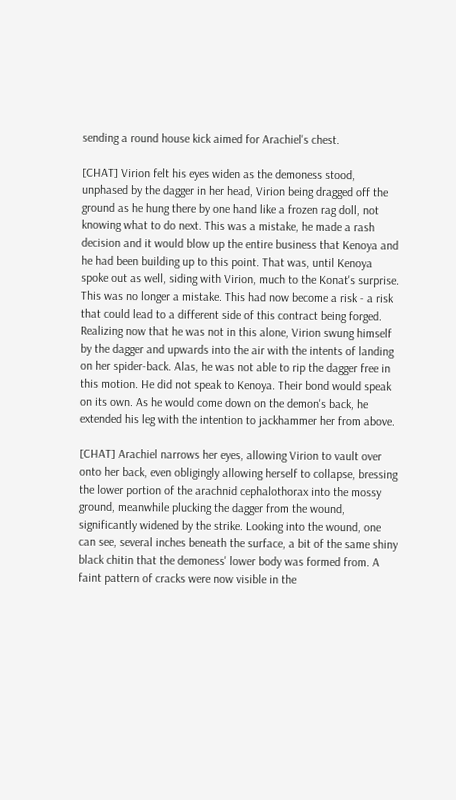sending a round house kick aimed for Arachiel's chest.

[CHAT] Virion felt his eyes widen as the demoness stood, unphased by the dagger in her head, Virion being dragged off the ground as he hung there by one hand like a frozen rag doll, not knowing what to do next. This was a mistake, he made a rash decision and it would blow up the entire business that Kenoya and he had been building up to this point. That was, until Kenoya spoke out as well, siding with Virion, much to the Konat's surprise. This was no longer a mistake. This had now become a risk - a risk that could lead to a different side of this contract being forged. Realizing now that he was not in this alone, Virion swung himself by the dagger and upwards into the air with the intents of landing on her spider-back. Alas, he was not able to rip the dagger free in this motion. He did not speak to Kenoya. Their bond would speak on its own. As he would come down on the demon's back, he extended his leg with the intention to jackhammer her from above.

[CHAT] Arachiel narrows her eyes, allowing Virion to vault over onto her back, even obligingly allowing herself to collapse, bressing the lower portion of the arachnid cephalothorax into the mossy ground, meanwhile plucking the dagger from the wound, significantly widened by the strike. Looking into the wound, one can see, several inches beneath the surface, a bit of the same shiny black chitin that the demoness' lower body was formed from. A faint pattern of cracks were now visible in the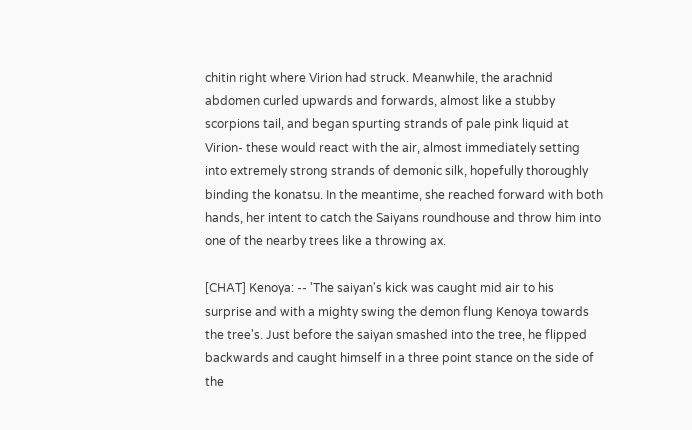chitin right where Virion had struck. Meanwhile, the arachnid abdomen curled upwards and forwards, almost like a stubby scorpions tail, and began spurting strands of pale pink liquid at Virion- these would react with the air, almost immediately setting into extremely strong strands of demonic silk, hopefully thoroughly binding the konatsu. In the meantime, she reached forward with both hands, her intent to catch the Saiyans roundhouse and throw him into one of the nearby trees like a throwing ax.

[CHAT] Kenoya: -- 'The saiyan's kick was caught mid air to his surprise and with a mighty swing the demon flung Kenoya towards the tree's. Just before the saiyan smashed into the tree, he flipped backwards and caught himself in a three point stance on the side of the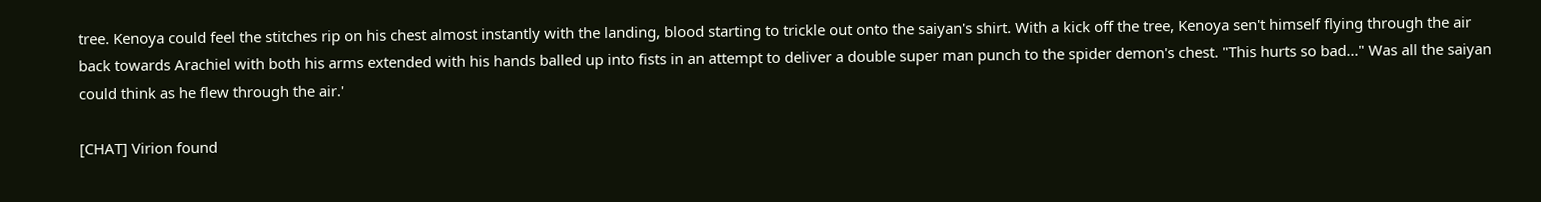tree. Kenoya could feel the stitches rip on his chest almost instantly with the landing, blood starting to trickle out onto the saiyan's shirt. With a kick off the tree, Kenoya sen't himself flying through the air back towards Arachiel with both his arms extended with his hands balled up into fists in an attempt to deliver a double super man punch to the spider demon's chest. "This hurts so bad..." Was all the saiyan could think as he flew through the air.'

[CHAT] Virion found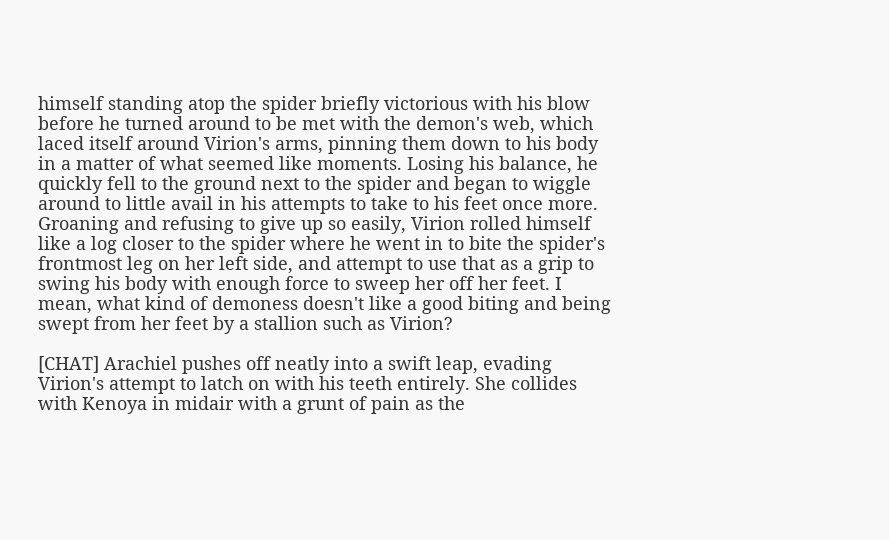himself standing atop the spider briefly victorious with his blow before he turned around to be met with the demon's web, which laced itself around Virion's arms, pinning them down to his body in a matter of what seemed like moments. Losing his balance, he quickly fell to the ground next to the spider and began to wiggle around to little avail in his attempts to take to his feet once more. Groaning and refusing to give up so easily, Virion rolled himself like a log closer to the spider where he went in to bite the spider's frontmost leg on her left side, and attempt to use that as a grip to swing his body with enough force to sweep her off her feet. I mean, what kind of demoness doesn't like a good biting and being swept from her feet by a stallion such as Virion?

[CHAT] Arachiel pushes off neatly into a swift leap, evading Virion's attempt to latch on with his teeth entirely. She collides with Kenoya in midair with a grunt of pain as the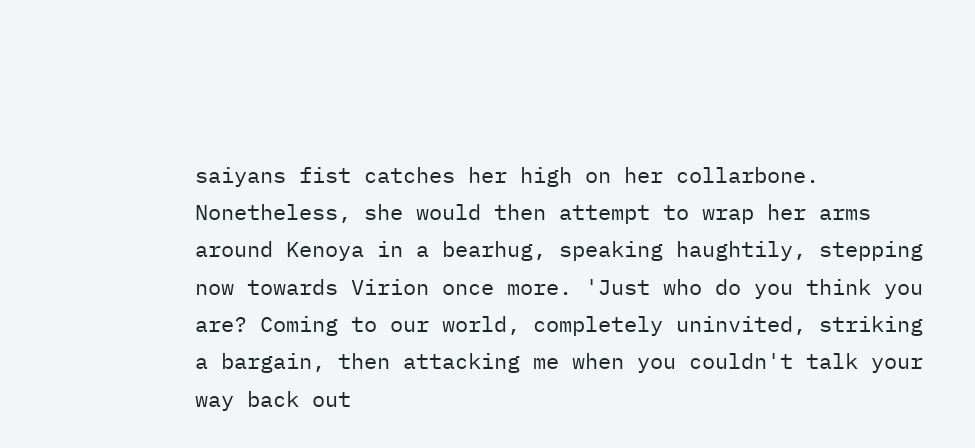saiyans fist catches her high on her collarbone. Nonetheless, she would then attempt to wrap her arms around Kenoya in a bearhug, speaking haughtily, stepping now towards Virion once more. 'Just who do you think you are? Coming to our world, completely uninvited, striking a bargain, then attacking me when you couldn't talk your way back out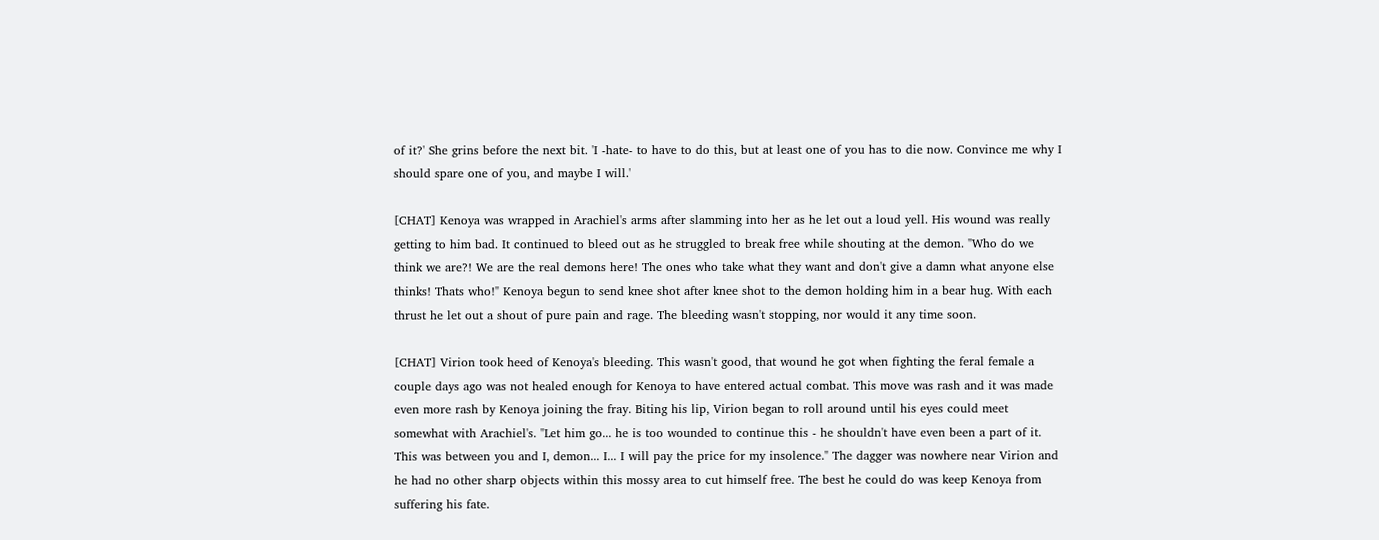of it?' She grins before the next bit. 'I -hate- to have to do this, but at least one of you has to die now. Convince me why I should spare one of you, and maybe I will.'

[CHAT] Kenoya was wrapped in Arachiel's arms after slamming into her as he let out a loud yell. His wound was really getting to him bad. It continued to bleed out as he struggled to break free while shouting at the demon. "Who do we think we are?! We are the real demons here! The ones who take what they want and don't give a damn what anyone else thinks! Thats who!" Kenoya begun to send knee shot after knee shot to the demon holding him in a bear hug. With each thrust he let out a shout of pure pain and rage. The bleeding wasn't stopping, nor would it any time soon.

[CHAT] Virion took heed of Kenoya's bleeding. This wasn't good, that wound he got when fighting the feral female a couple days ago was not healed enough for Kenoya to have entered actual combat. This move was rash and it was made even more rash by Kenoya joining the fray. Biting his lip, Virion began to roll around until his eyes could meet somewhat with Arachiel's. "Let him go... he is too wounded to continue this - he shouldn't have even been a part of it. This was between you and I, demon... I... I will pay the price for my insolence." The dagger was nowhere near Virion and he had no other sharp objects within this mossy area to cut himself free. The best he could do was keep Kenoya from suffering his fate.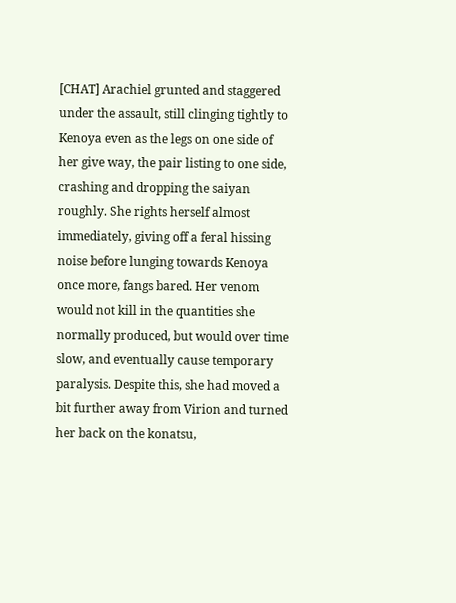[CHAT] Arachiel grunted and staggered under the assault, still clinging tightly to Kenoya even as the legs on one side of her give way, the pair listing to one side, crashing and dropping the saiyan roughly. She rights herself almost immediately, giving off a feral hissing noise before lunging towards Kenoya once more, fangs bared. Her venom would not kill in the quantities she normally produced, but would over time slow, and eventually cause temporary paralysis. Despite this, she had moved a bit further away from Virion and turned her back on the konatsu,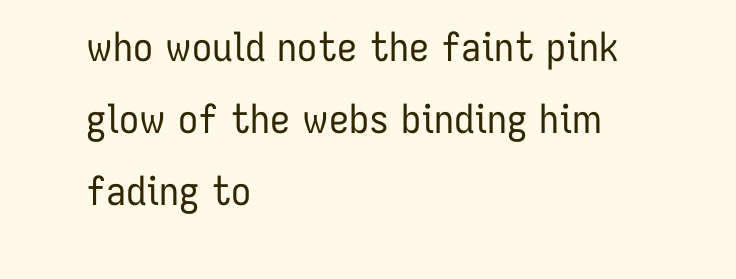who would note the faint pink glow of the webs binding him fading to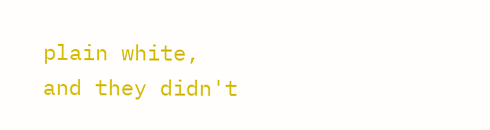plain white, and they didn't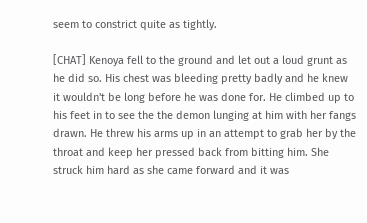seem to constrict quite as tightly.

[CHAT] Kenoya fell to the ground and let out a loud grunt as he did so. His chest was bleeding pretty badly and he knew it wouldn't be long before he was done for. He climbed up to his feet in to see the the demon lunging at him with her fangs drawn. He threw his arms up in an attempt to grab her by the throat and keep her pressed back from bitting him. She struck him hard as she came forward and it was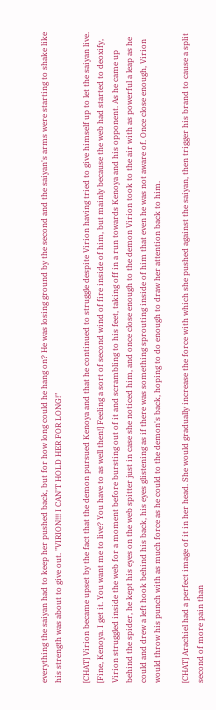everything the saiyan had to keep her pushed back, but for how long could he hang on? He was losing ground by the second and the saiyan's arms were starting to shake like his strength was about to give out. "VIRION!!! I CAN'T HOLD HER FOR LONG!"

[CHAT] Virion became upset by the fact that the demon pursued Kenoya and that he continued to struggle despite Virion having tried to give himself up to let the saiyan live. [Fine, Kenoya. I get it. You want me to live? You have to as well then!] Feeling a sort of second wind of fire inside of him, but mainly because the web had started to deoxify, Virion struggled inside the web for a moment before bursting out of it and scrambling to his feet, taking off in a run towards Kenoya and his opponent. As he came up behind the spider, he kept his eyes on the web spitter just in case she noticed him, and once close enough to the demon Virion took to the air with as powerful a leap as he could and drew a left hook behind his back, his eyes glistening as if there was something sprouting inside of him that even he was not aware of. Once close enough, Virion would throw his punch with as much force as he could to the demon's back, hoping to do enough to draw her attention back to him.

[CHAT] Arachiel had a perfect image of it in her head. She would gradually increase the force with which she pushed against the saiyan, then trigger his brand to cause a split second of more pain than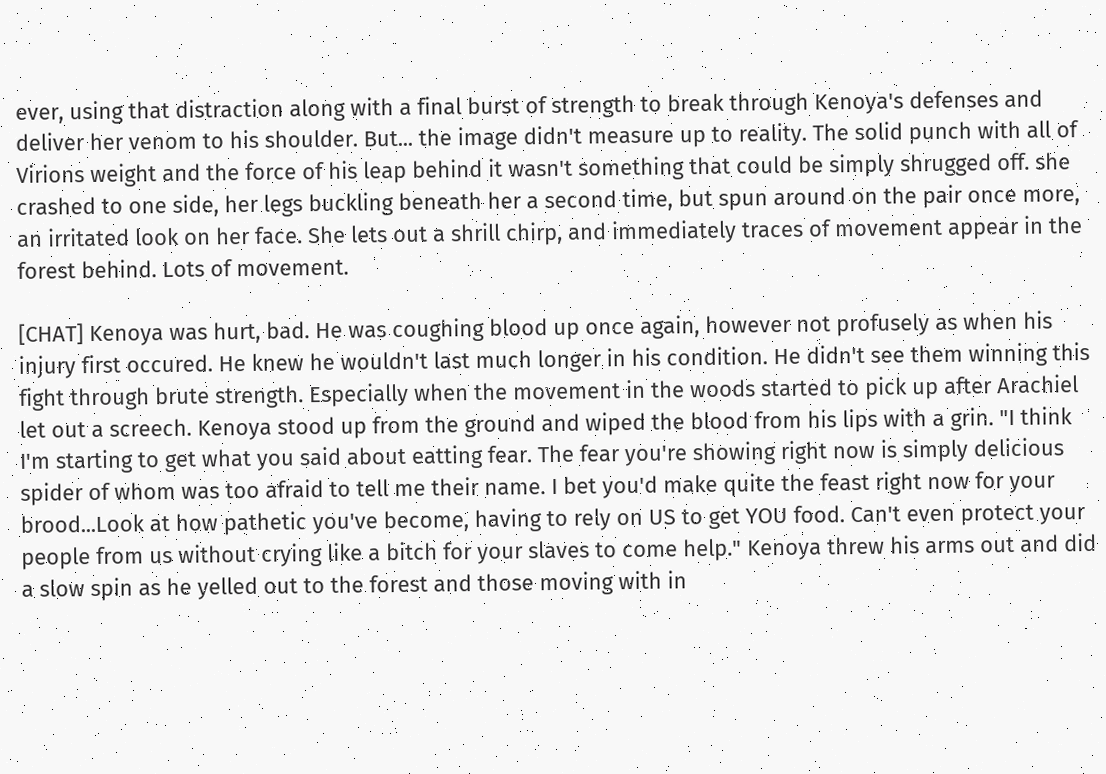ever, using that distraction along with a final burst of strength to break through Kenoya's defenses and deliver her venom to his shoulder. But... the image didn't measure up to reality. The solid punch with all of Virions weight and the force of his leap behind it wasn't something that could be simply shrugged off. she crashed to one side, her legs buckling beneath her a second time, but spun around on the pair once more, an irritated look on her face. She lets out a shrill chirp, and immediately traces of movement appear in the forest behind. Lots of movement.

[CHAT] Kenoya was hurt, bad. He was coughing blood up once again, however not profusely as when his injury first occured. He knew he wouldn't last much longer in his condition. He didn't see them winning this fight through brute strength. Especially when the movement in the woods started to pick up after Arachiel let out a screech. Kenoya stood up from the ground and wiped the blood from his lips with a grin. "I think I'm starting to get what you said about eatting fear. The fear you're showing right now is simply delicious spider of whom was too afraid to tell me their name. I bet you'd make quite the feast right now for your brood...Look at how pathetic you've become, having to rely on US to get YOU food. Can't even protect your people from us without crying like a bitch for your slaves to come help." Kenoya threw his arms out and did a slow spin as he yelled out to the forest and those moving with in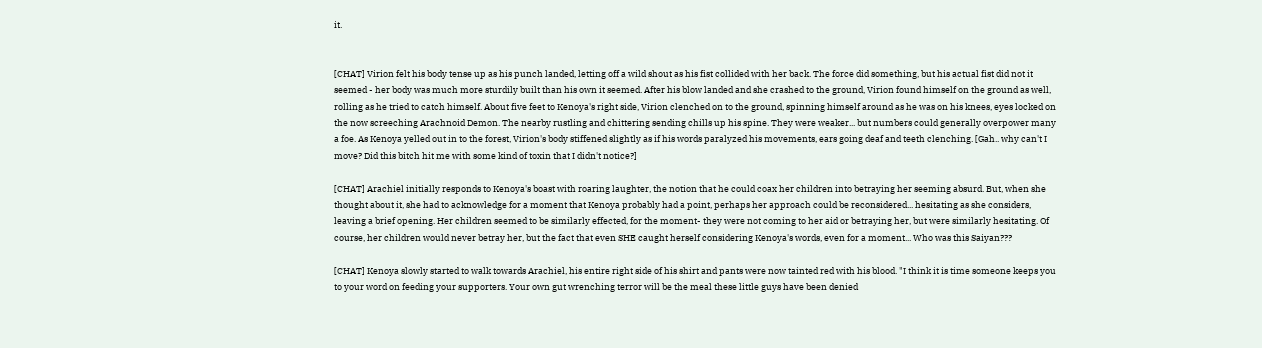it.


[CHAT] Virion felt his body tense up as his punch landed, letting off a wild shout as his fist collided with her back. The force did something, but his actual fist did not it seemed - her body was much more sturdily built than his own it seemed. After his blow landed and she crashed to the ground, Virion found himself on the ground as well, rolling as he tried to catch himself. About five feet to Kenoya's right side, Virion clenched on to the ground, spinning himself around as he was on his knees, eyes locked on the now screeching Arachnoid Demon. The nearby rustling and chittering sending chills up his spine. They were weaker... but numbers could generally overpower many a foe. As Kenoya yelled out in to the forest, Virion's body stiffened slightly as if his words paralyzed his movements, ears going deaf and teeth clenching. [Gah.. why can't I move? Did this bitch hit me with some kind of toxin that I didn't notice?]

[CHAT] Arachiel initially responds to Kenoya's boast with roaring laughter, the notion that he could coax her children into betraying her seeming absurd. But, when she thought about it, she had to acknowledge for a moment that Kenoya probably had a point, perhaps her approach could be reconsidered... hesitating as she considers, leaving a brief opening. Her children seemed to be similarly effected, for the moment- they were not coming to her aid or betraying her, but were similarly hesitating. Of course, her children would never betray her, but the fact that even SHE caught herself considering Kenoya's words, even for a moment... Who was this Saiyan???

[CHAT] Kenoya slowly started to walk towards Arachiel, his entire right side of his shirt and pants were now tainted red with his blood. "I think it is time someone keeps you to your word on feeding your supporters. Your own gut wrenching terror will be the meal these little guys have been denied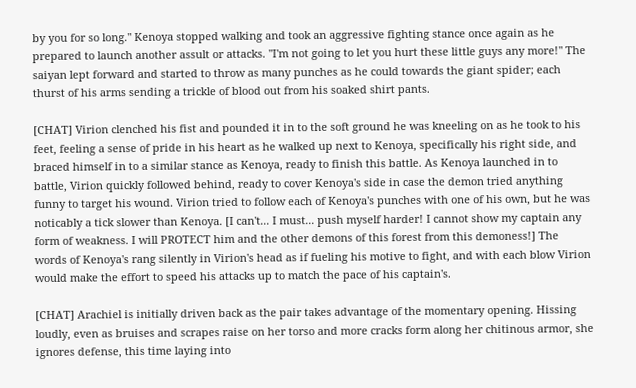by you for so long." Kenoya stopped walking and took an aggressive fighting stance once again as he prepared to launch another assult or attacks. "I'm not going to let you hurt these little guys any more!" The saiyan lept forward and started to throw as many punches as he could towards the giant spider; each thurst of his arms sending a trickle of blood out from his soaked shirt pants.

[CHAT] Virion clenched his fist and pounded it in to the soft ground he was kneeling on as he took to his feet, feeling a sense of pride in his heart as he walked up next to Kenoya, specifically his right side, and braced himself in to a similar stance as Kenoya, ready to finish this battle. As Kenoya launched in to battle, Virion quickly followed behind, ready to cover Kenoya's side in case the demon tried anything funny to target his wound. Virion tried to follow each of Kenoya's punches with one of his own, but he was noticably a tick slower than Kenoya. [I can't... I must... push myself harder! I cannot show my captain any form of weakness. I will PROTECT him and the other demons of this forest from this demoness!] The words of Kenoya's rang silently in Virion's head as if fueling his motive to fight, and with each blow Virion would make the effort to speed his attacks up to match the pace of his captain's.

[CHAT] Arachiel is initially driven back as the pair takes advantage of the momentary opening. Hissing loudly, even as bruises and scrapes raise on her torso and more cracks form along her chitinous armor, she ignores defense, this time laying into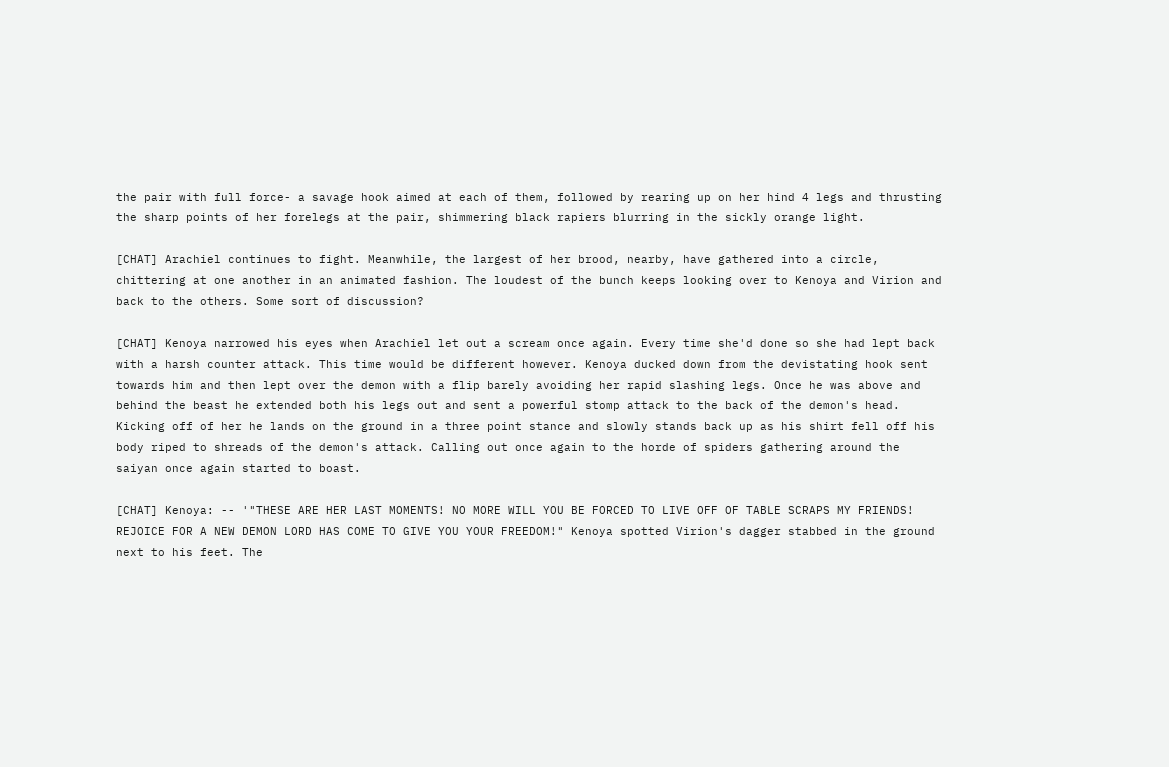the pair with full force- a savage hook aimed at each of them, followed by rearing up on her hind 4 legs and thrusting the sharp points of her forelegs at the pair, shimmering black rapiers blurring in the sickly orange light.

[CHAT] Arachiel continues to fight. Meanwhile, the largest of her brood, nearby, have gathered into a circle, chittering at one another in an animated fashion. The loudest of the bunch keeps looking over to Kenoya and Virion and back to the others. Some sort of discussion?

[CHAT] Kenoya narrowed his eyes when Arachiel let out a scream once again. Every time she'd done so she had lept back with a harsh counter attack. This time would be different however. Kenoya ducked down from the devistating hook sent towards him and then lept over the demon with a flip barely avoiding her rapid slashing legs. Once he was above and behind the beast he extended both his legs out and sent a powerful stomp attack to the back of the demon's head. Kicking off of her he lands on the ground in a three point stance and slowly stands back up as his shirt fell off his body riped to shreads of the demon's attack. Calling out once again to the horde of spiders gathering around the saiyan once again started to boast.

[CHAT] Kenoya: -- '"THESE ARE HER LAST MOMENTS! NO MORE WILL YOU BE FORCED TO LIVE OFF OF TABLE SCRAPS MY FRIENDS! REJOICE FOR A NEW DEMON LORD HAS COME TO GIVE YOU YOUR FREEDOM!" Kenoya spotted Virion's dagger stabbed in the ground next to his feet. The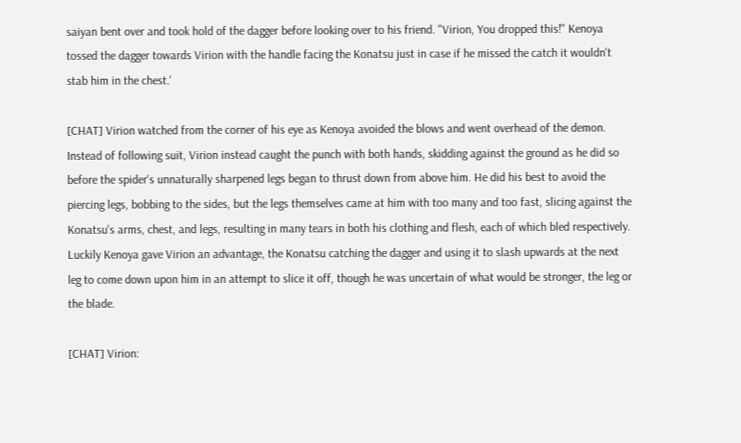saiyan bent over and took hold of the dagger before looking over to his friend. "Virion, You dropped this!" Kenoya tossed the dagger towards Virion with the handle facing the Konatsu just in case if he missed the catch it wouldn't stab him in the chest.'

[CHAT] Virion watched from the corner of his eye as Kenoya avoided the blows and went overhead of the demon. Instead of following suit, Virion instead caught the punch with both hands, skidding against the ground as he did so before the spider's unnaturally sharpened legs began to thrust down from above him. He did his best to avoid the piercing legs, bobbing to the sides, but the legs themselves came at him with too many and too fast, slicing against the Konatsu's arms, chest, and legs, resulting in many tears in both his clothing and flesh, each of which bled respectively. Luckily Kenoya gave Virion an advantage, the Konatsu catching the dagger and using it to slash upwards at the next leg to come down upon him in an attempt to slice it off, though he was uncertain of what would be stronger, the leg or the blade.

[CHAT] Virion: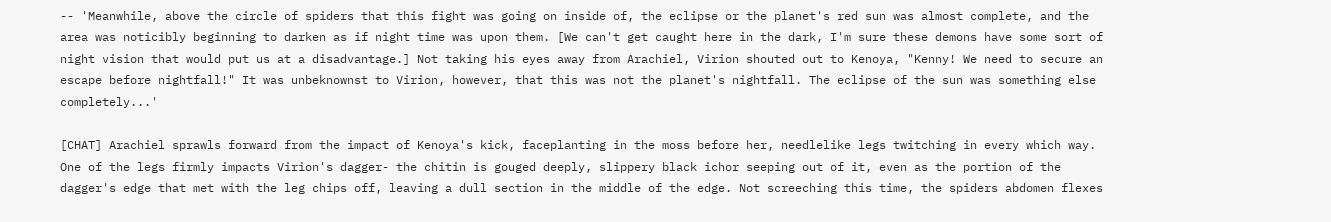-- 'Meanwhile, above the circle of spiders that this fight was going on inside of, the eclipse or the planet's red sun was almost complete, and the area was noticibly beginning to darken as if night time was upon them. [We can't get caught here in the dark, I'm sure these demons have some sort of night vision that would put us at a disadvantage.] Not taking his eyes away from Arachiel, Virion shouted out to Kenoya, "Kenny! We need to secure an escape before nightfall!" It was unbeknownst to Virion, however, that this was not the planet's nightfall. The eclipse of the sun was something else completely...'

[CHAT] Arachiel sprawls forward from the impact of Kenoya's kick, faceplanting in the moss before her, needlelike legs twitching in every which way. One of the legs firmly impacts Virion's dagger- the chitin is gouged deeply, slippery black ichor seeping out of it, even as the portion of the dagger's edge that met with the leg chips off, leaving a dull section in the middle of the edge. Not screeching this time, the spiders abdomen flexes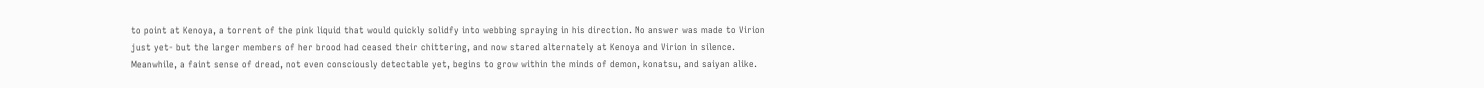to point at Kenoya, a torrent of the pink liquid that would quickly solidfy into webbing spraying in his direction. No answer was made to Virion just yet- but the larger members of her brood had ceased their chittering, and now stared alternately at Kenoya and Virion in silence. Meanwhile, a faint sense of dread, not even consciously detectable yet, begins to grow within the minds of demon, konatsu, and saiyan alike.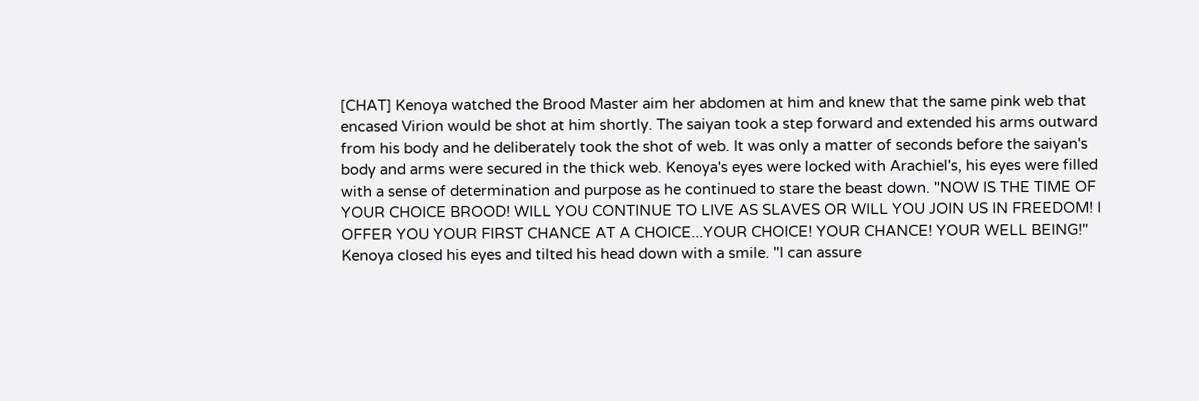[CHAT] Kenoya watched the Brood Master aim her abdomen at him and knew that the same pink web that encased Virion would be shot at him shortly. The saiyan took a step forward and extended his arms outward from his body and he deliberately took the shot of web. It was only a matter of seconds before the saiyan's body and arms were secured in the thick web. Kenoya's eyes were locked with Arachiel's, his eyes were filled with a sense of determination and purpose as he continued to stare the beast down. "NOW IS THE TIME OF YOUR CHOICE BROOD! WILL YOU CONTINUE TO LIVE AS SLAVES OR WILL YOU JOIN US IN FREEDOM! I OFFER YOU YOUR FIRST CHANCE AT A CHOICE...YOUR CHOICE! YOUR CHANCE! YOUR WELL BEING!" Kenoya closed his eyes and tilted his head down with a smile. "I can assure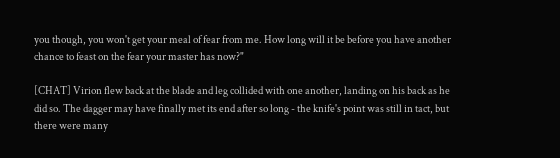you though, you won't get your meal of fear from me. How long will it be before you have another chance to feast on the fear your master has now?"

[CHAT] Virion flew back at the blade and leg collided with one another, landing on his back as he did so. The dagger may have finally met its end after so long - the knife's point was still in tact, but there were many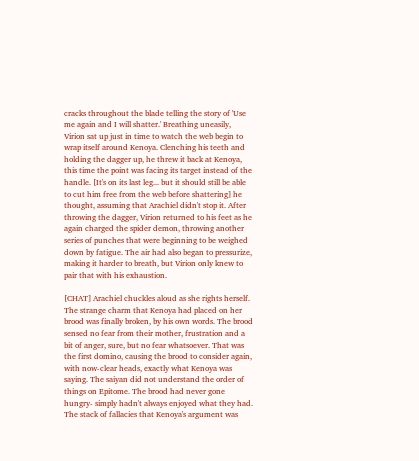cracks throughout the blade telling the story of 'Use me again and I will shatter.' Breathing uneasily, Virion sat up just in time to watch the web begin to wrap itself around Kenoya. Clenching his teeth and holding the dagger up, he threw it back at Kenoya, this time the point was facing its target instead of the handle. [It's on its last leg... but it should still be able to cut him free from the web before shattering] he thought, assuming that Arachiel didn't stop it. After throwing the dagger, Virion returned to his feet as he again charged the spider demon, throwing another series of punches that were beginning to be weighed down by fatigue. The air had also began to pressurize, making it harder to breath, but Virion only knew to pair that with his exhaustion.

[CHAT] Arachiel chuckles aloud as she rights herself. The strange charm that Kenoya had placed on her brood was finally broken, by his own words. The brood sensed no fear from their mother, frustration and a bit of anger, sure, but no fear whatsoever. That was the first domino, causing the brood to consider again, with now-clear heads, exactly what Kenoya was saying. The saiyan did not understand the order of things on Epitome. The brood had never gone hungry- simply hadn't always enjoyed what they had. The stack of fallacies that Kenoya's argument was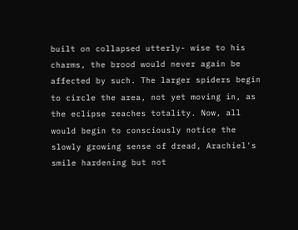built on collapsed utterly- wise to his charms, the brood would never again be affected by such. The larger spiders begin to circle the area, not yet moving in, as the eclipse reaches totality. Now, all would begin to consciously notice the slowly growing sense of dread, Arachiel's smile hardening but not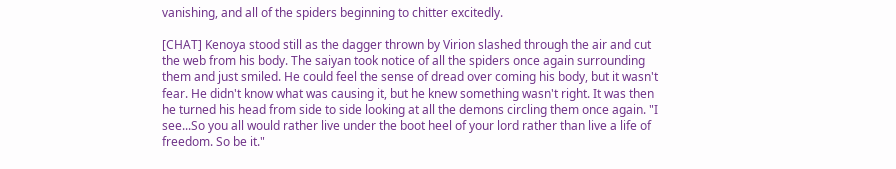vanishing, and all of the spiders beginning to chitter excitedly.

[CHAT] Kenoya stood still as the dagger thrown by Virion slashed through the air and cut the web from his body. The saiyan took notice of all the spiders once again surrounding them and just smiled. He could feel the sense of dread over coming his body, but it wasn't fear. He didn't know what was causing it, but he knew something wasn't right. It was then he turned his head from side to side looking at all the demons circling them once again. "I see...So you all would rather live under the boot heel of your lord rather than live a life of freedom. So be it."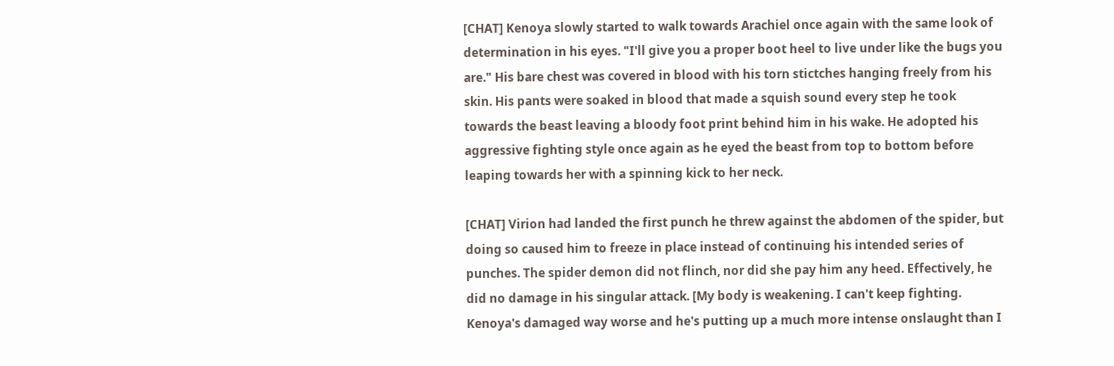[CHAT] Kenoya slowly started to walk towards Arachiel once again with the same look of determination in his eyes. "I'll give you a proper boot heel to live under like the bugs you are." His bare chest was covered in blood with his torn stictches hanging freely from his skin. His pants were soaked in blood that made a squish sound every step he took towards the beast leaving a bloody foot print behind him in his wake. He adopted his aggressive fighting style once again as he eyed the beast from top to bottom before leaping towards her with a spinning kick to her neck.

[CHAT] Virion had landed the first punch he threw against the abdomen of the spider, but doing so caused him to freeze in place instead of continuing his intended series of punches. The spider demon did not flinch, nor did she pay him any heed. Effectively, he did no damage in his singular attack. [My body is weakening. I can't keep fighting. Kenoya's damaged way worse and he's putting up a much more intense onslaught than I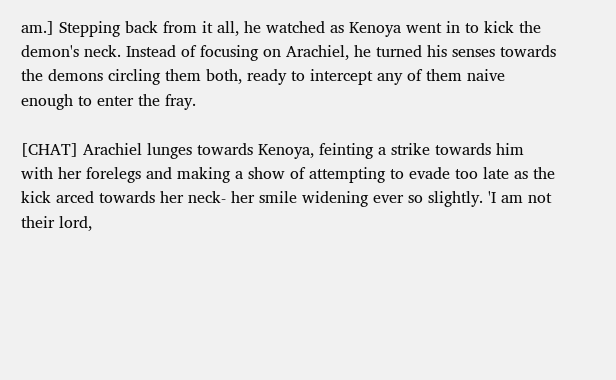am.] Stepping back from it all, he watched as Kenoya went in to kick the demon's neck. Instead of focusing on Arachiel, he turned his senses towards the demons circling them both, ready to intercept any of them naive enough to enter the fray.

[CHAT] Arachiel lunges towards Kenoya, feinting a strike towards him with her forelegs and making a show of attempting to evade too late as the kick arced towards her neck- her smile widening ever so slightly. 'I am not their lord,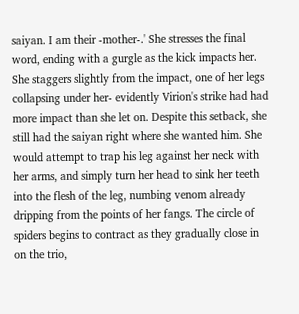saiyan. I am their -mother-.' She stresses the final word, ending with a gurgle as the kick impacts her. She staggers slightly from the impact, one of her legs collapsing under her- evidently Virion's strike had had more impact than she let on. Despite this setback, she still had the saiyan right where she wanted him. She would attempt to trap his leg against her neck with her arms, and simply turn her head to sink her teeth into the flesh of the leg, numbing venom already dripping from the points of her fangs. The circle of spiders begins to contract as they gradually close in on the trio,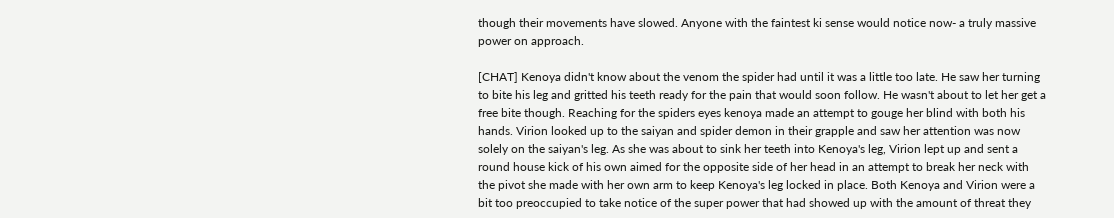though their movements have slowed. Anyone with the faintest ki sense would notice now- a truly massive power on approach.

[CHAT] Kenoya didn't know about the venom the spider had until it was a little too late. He saw her turning to bite his leg and gritted his teeth ready for the pain that would soon follow. He wasn't about to let her get a free bite though. Reaching for the spiders eyes kenoya made an attempt to gouge her blind with both his hands. Virion looked up to the saiyan and spider demon in their grapple and saw her attention was now solely on the saiyan's leg. As she was about to sink her teeth into Kenoya's leg, Virion lept up and sent a round house kick of his own aimed for the opposite side of her head in an attempt to break her neck with the pivot she made with her own arm to keep Kenoya's leg locked in place. Both Kenoya and Virion were a bit too preoccupied to take notice of the super power that had showed up with the amount of threat they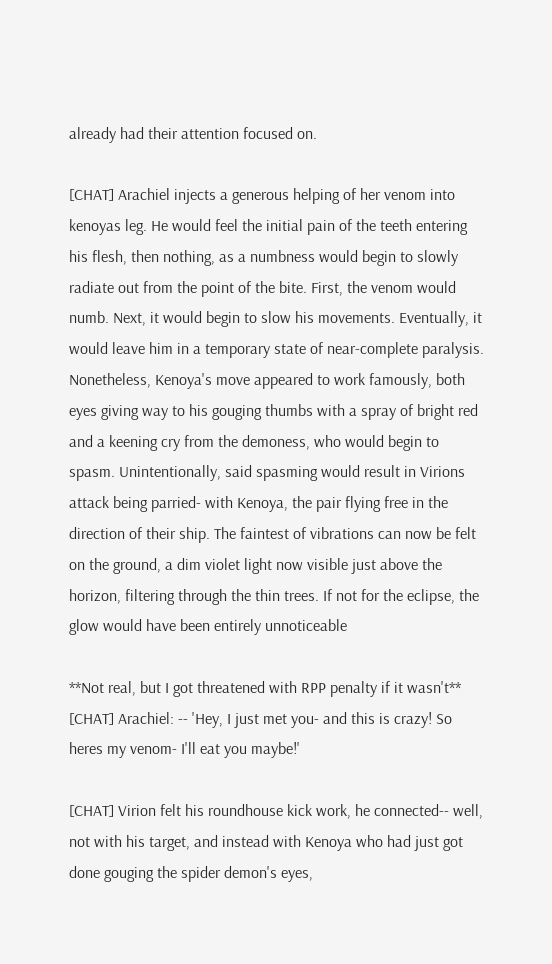already had their attention focused on.

[CHAT] Arachiel injects a generous helping of her venom into kenoyas leg. He would feel the initial pain of the teeth entering his flesh, then nothing, as a numbness would begin to slowly radiate out from the point of the bite. First, the venom would numb. Next, it would begin to slow his movements. Eventually, it would leave him in a temporary state of near-complete paralysis. Nonetheless, Kenoya's move appeared to work famously, both eyes giving way to his gouging thumbs with a spray of bright red and a keening cry from the demoness, who would begin to spasm. Unintentionally, said spasming would result in Virions attack being parried- with Kenoya, the pair flying free in the direction of their ship. The faintest of vibrations can now be felt on the ground, a dim violet light now visible just above the horizon, filtering through the thin trees. If not for the eclipse, the glow would have been entirely unnoticeable

**Not real, but I got threatened with RPP penalty if it wasn't**
[CHAT] Arachiel: -- 'Hey, I just met you- and this is crazy! So heres my venom- I'll eat you maybe!'

[CHAT] Virion felt his roundhouse kick work, he connected-- well, not with his target, and instead with Kenoya who had just got done gouging the spider demon's eyes,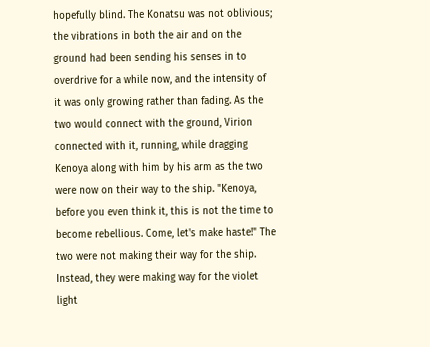hopefully blind. The Konatsu was not oblivious; the vibrations in both the air and on the ground had been sending his senses in to overdrive for a while now, and the intensity of it was only growing rather than fading. As the two would connect with the ground, Virion connected with it, running, while dragging Kenoya along with him by his arm as the two were now on their way to the ship. "Kenoya, before you even think it, this is not the time to become rebellious. Come, let's make haste!" The two were not making their way for the ship. Instead, they were making way for the violet light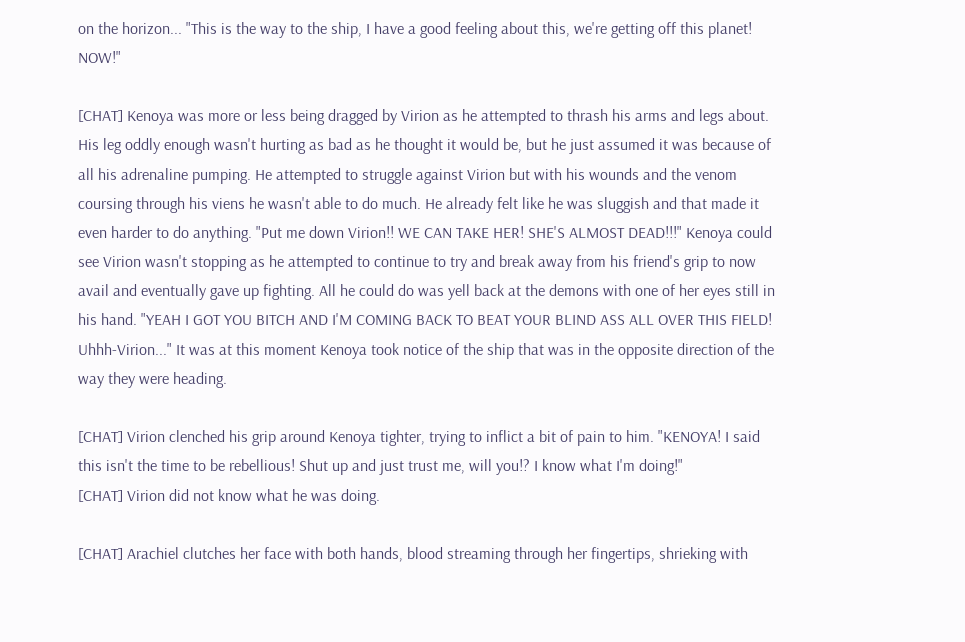on the horizon... "This is the way to the ship, I have a good feeling about this, we're getting off this planet! NOW!"

[CHAT] Kenoya was more or less being dragged by Virion as he attempted to thrash his arms and legs about. His leg oddly enough wasn't hurting as bad as he thought it would be, but he just assumed it was because of all his adrenaline pumping. He attempted to struggle against Virion but with his wounds and the venom coursing through his viens he wasn't able to do much. He already felt like he was sluggish and that made it even harder to do anything. "Put me down Virion!! WE CAN TAKE HER! SHE'S ALMOST DEAD!!!" Kenoya could see Virion wasn't stopping as he attempted to continue to try and break away from his friend's grip to now avail and eventually gave up fighting. All he could do was yell back at the demons with one of her eyes still in his hand. "YEAH I GOT YOU BITCH AND I'M COMING BACK TO BEAT YOUR BLIND ASS ALL OVER THIS FIELD! Uhhh-Virion..." It was at this moment Kenoya took notice of the ship that was in the opposite direction of the way they were heading.

[CHAT] Virion clenched his grip around Kenoya tighter, trying to inflict a bit of pain to him. "KENOYA! I said this isn't the time to be rebellious! Shut up and just trust me, will you!? I know what I'm doing!"
[CHAT] Virion did not know what he was doing.

[CHAT] Arachiel clutches her face with both hands, blood streaming through her fingertips, shrieking with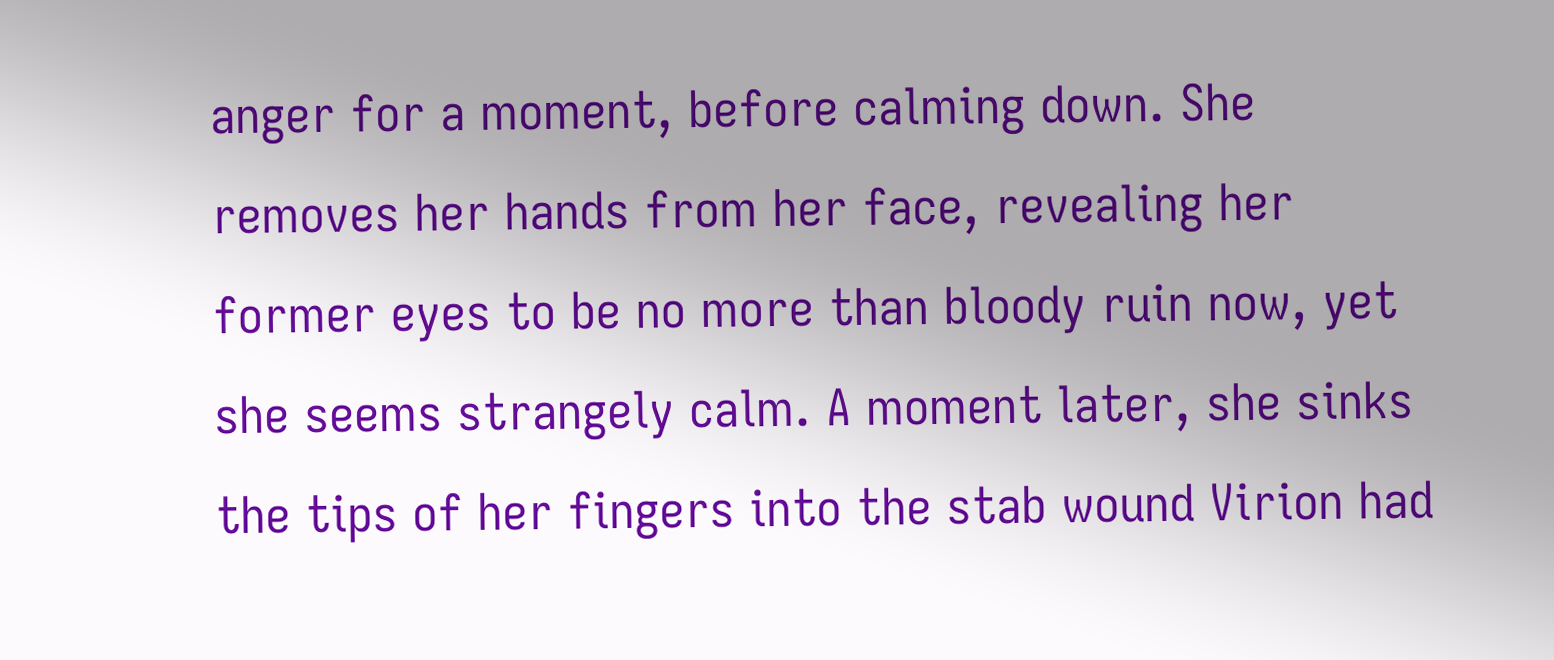anger for a moment, before calming down. She removes her hands from her face, revealing her former eyes to be no more than bloody ruin now, yet she seems strangely calm. A moment later, she sinks the tips of her fingers into the stab wound Virion had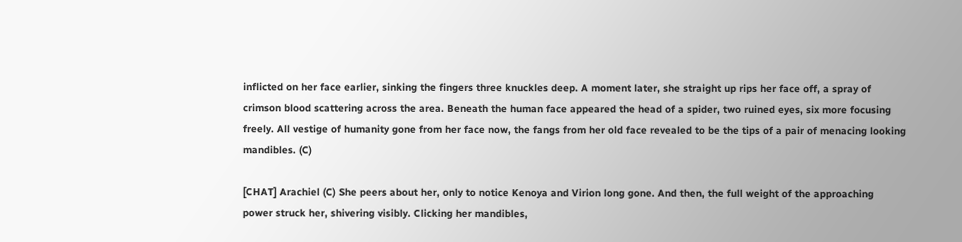inflicted on her face earlier, sinking the fingers three knuckles deep. A moment later, she straight up rips her face off, a spray of crimson blood scattering across the area. Beneath the human face appeared the head of a spider, two ruined eyes, six more focusing freely. All vestige of humanity gone from her face now, the fangs from her old face revealed to be the tips of a pair of menacing looking mandibles. (C)

[CHAT] Arachiel (C) She peers about her, only to notice Kenoya and Virion long gone. And then, the full weight of the approaching power struck her, shivering visibly. Clicking her mandibles,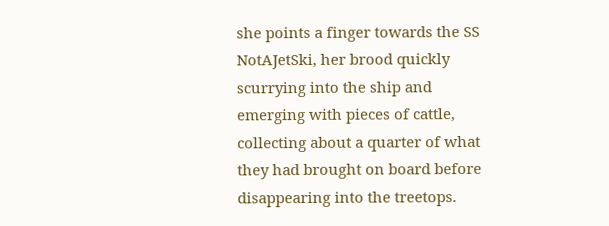she points a finger towards the SS NotAJetSki, her brood quickly scurrying into the ship and emerging with pieces of cattle, collecting about a quarter of what they had brought on board before disappearing into the treetops.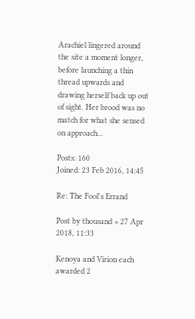Arachiel lingered around the site a moment longer, before launching a thin thread upwards and drawing herself back up out of sight. Her brood was no match for what she sensed on approach...

Posts: 160
Joined: 23 Feb 2016, 14:45

Re: The Fool's Errand

Post by thousand » 27 Apr 2018, 11:33

Kenoya and Virion each awarded 2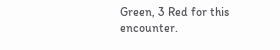Green, 3 Red for this encounter.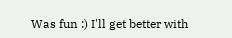Was fun :) I'll get better with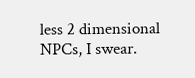less 2 dimensional NPCs, I swear.